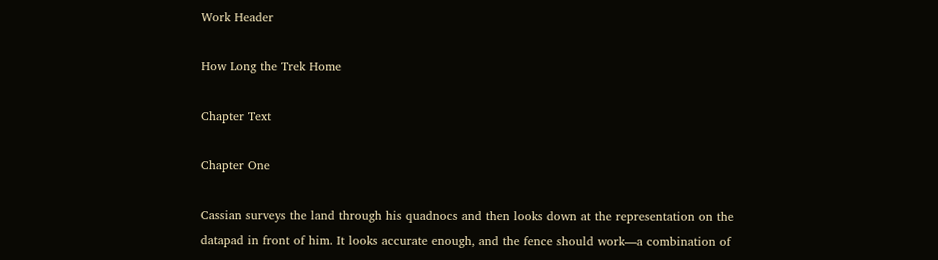Work Header

How Long the Trek Home

Chapter Text

Chapter One

Cassian surveys the land through his quadnocs and then looks down at the representation on the datapad in front of him. It looks accurate enough, and the fence should work—a combination of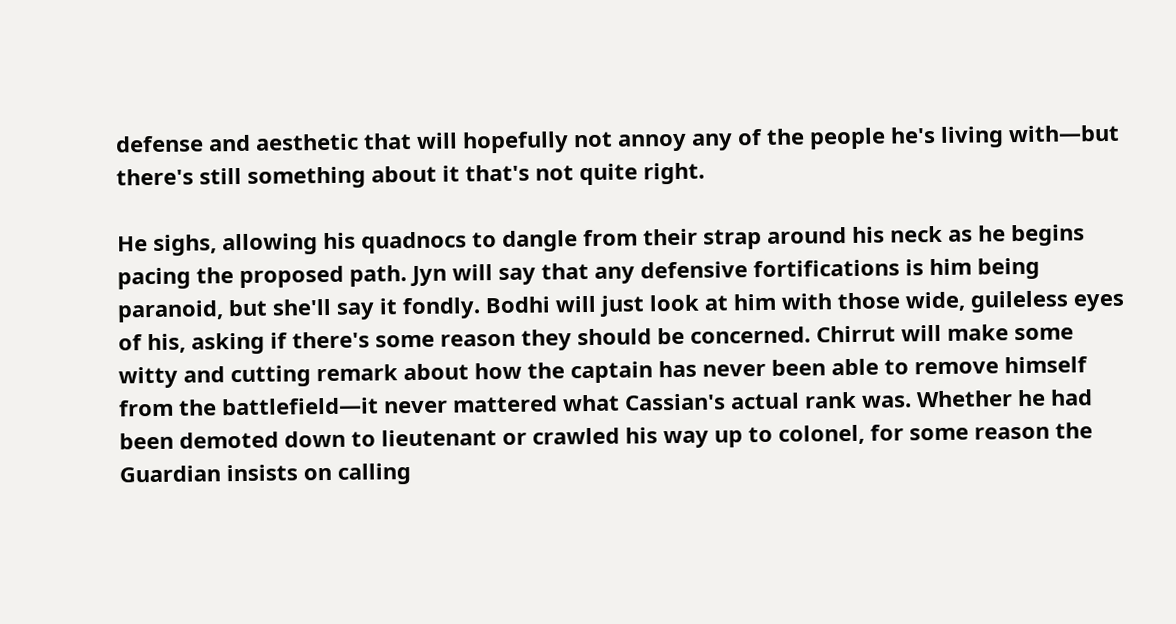defense and aesthetic that will hopefully not annoy any of the people he's living with—but there's still something about it that's not quite right.

He sighs, allowing his quadnocs to dangle from their strap around his neck as he begins pacing the proposed path. Jyn will say that any defensive fortifications is him being paranoid, but she'll say it fondly. Bodhi will just look at him with those wide, guileless eyes of his, asking if there's some reason they should be concerned. Chirrut will make some witty and cutting remark about how the captain has never been able to remove himself from the battlefield—it never mattered what Cassian's actual rank was. Whether he had been demoted down to lieutenant or crawled his way up to colonel, for some reason the Guardian insists on calling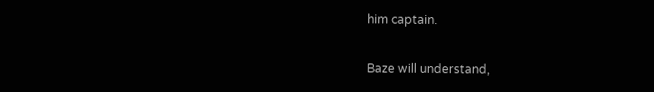him captain.

Baze will understand,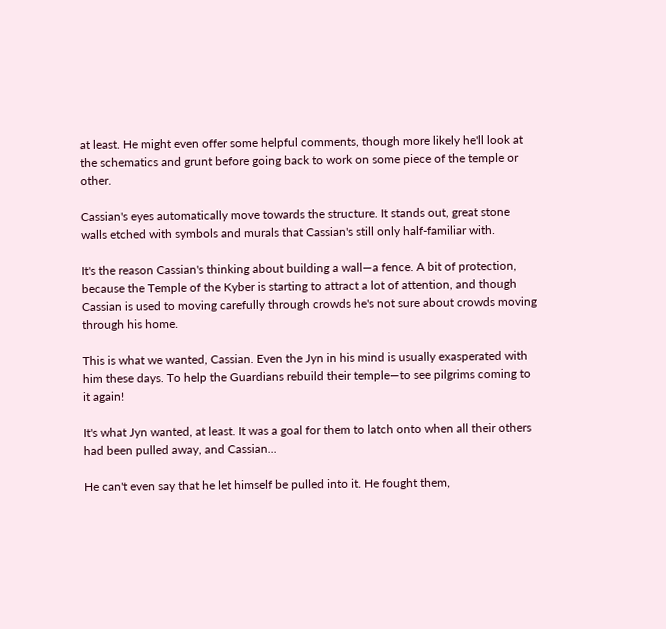at least. He might even offer some helpful comments, though more likely he'll look at the schematics and grunt before going back to work on some piece of the temple or other.

Cassian's eyes automatically move towards the structure. It stands out, great stone walls etched with symbols and murals that Cassian's still only half-familiar with.

It's the reason Cassian's thinking about building a wall—a fence. A bit of protection, because the Temple of the Kyber is starting to attract a lot of attention, and though Cassian is used to moving carefully through crowds he's not sure about crowds moving through his home.

This is what we wanted, Cassian. Even the Jyn in his mind is usually exasperated with him these days. To help the Guardians rebuild their temple—to see pilgrims coming to it again!

It's what Jyn wanted, at least. It was a goal for them to latch onto when all their others had been pulled away, and Cassian...

He can't even say that he let himself be pulled into it. He fought them,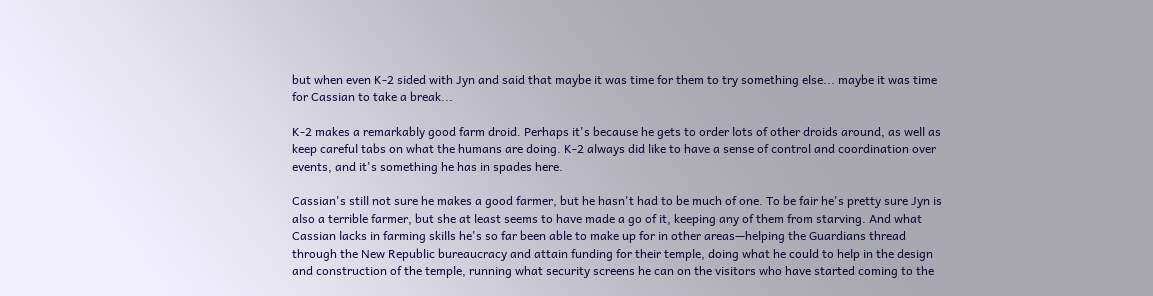but when even K-2 sided with Jyn and said that maybe it was time for them to try something else... maybe it was time for Cassian to take a break...

K-2 makes a remarkably good farm droid. Perhaps it's because he gets to order lots of other droids around, as well as keep careful tabs on what the humans are doing. K-2 always did like to have a sense of control and coordination over events, and it's something he has in spades here.

Cassian's still not sure he makes a good farmer, but he hasn't had to be much of one. To be fair he's pretty sure Jyn is also a terrible farmer, but she at least seems to have made a go of it, keeping any of them from starving. And what Cassian lacks in farming skills he's so far been able to make up for in other areas—helping the Guardians thread through the New Republic bureaucracy and attain funding for their temple, doing what he could to help in the design and construction of the temple, running what security screens he can on the visitors who have started coming to the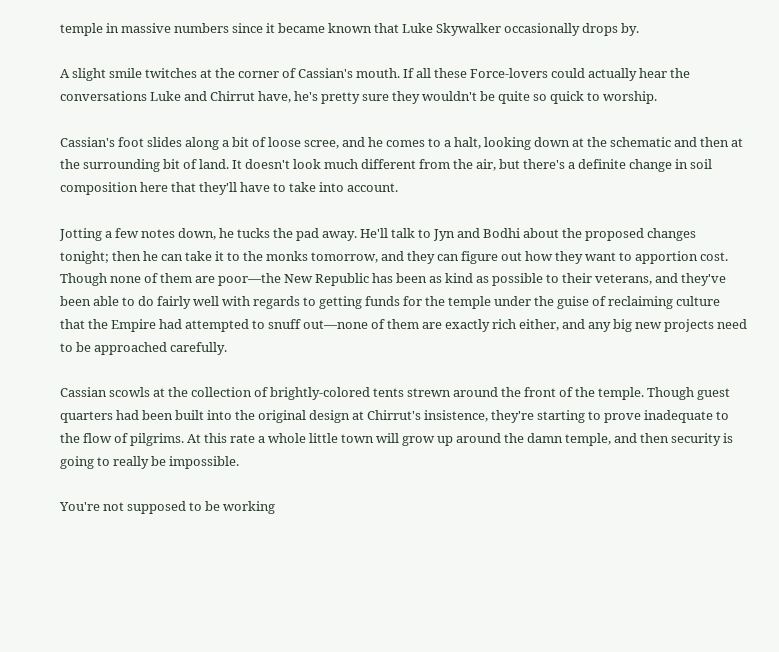temple in massive numbers since it became known that Luke Skywalker occasionally drops by.

A slight smile twitches at the corner of Cassian's mouth. If all these Force-lovers could actually hear the conversations Luke and Chirrut have, he's pretty sure they wouldn't be quite so quick to worship.

Cassian's foot slides along a bit of loose scree, and he comes to a halt, looking down at the schematic and then at the surrounding bit of land. It doesn't look much different from the air, but there's a definite change in soil composition here that they'll have to take into account.

Jotting a few notes down, he tucks the pad away. He'll talk to Jyn and Bodhi about the proposed changes tonight; then he can take it to the monks tomorrow, and they can figure out how they want to apportion cost. Though none of them are poor—the New Republic has been as kind as possible to their veterans, and they've been able to do fairly well with regards to getting funds for the temple under the guise of reclaiming culture that the Empire had attempted to snuff out—none of them are exactly rich either, and any big new projects need to be approached carefully.

Cassian scowls at the collection of brightly-colored tents strewn around the front of the temple. Though guest quarters had been built into the original design at Chirrut's insistence, they're starting to prove inadequate to the flow of pilgrims. At this rate a whole little town will grow up around the damn temple, and then security is going to really be impossible.

You're not supposed to be working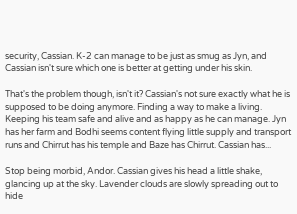security, Cassian. K-2 can manage to be just as smug as Jyn, and Cassian isn't sure which one is better at getting under his skin.

That's the problem though, isn't it? Cassian's not sure exactly what he is supposed to be doing anymore. Finding a way to make a living. Keeping his team safe and alive and as happy as he can manage. Jyn has her farm and Bodhi seems content flying little supply and transport runs and Chirrut has his temple and Baze has Chirrut. Cassian has...

Stop being morbid, Andor. Cassian gives his head a little shake, glancing up at the sky. Lavender clouds are slowly spreading out to hide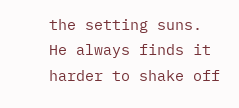the setting suns. He always finds it harder to shake off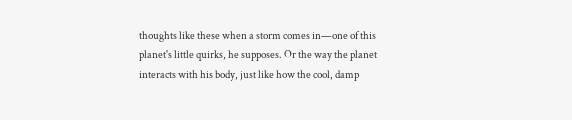thoughts like these when a storm comes in—one of this planet's little quirks, he supposes. Or the way the planet interacts with his body, just like how the cool, damp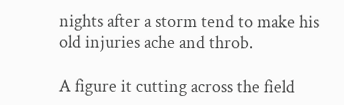nights after a storm tend to make his old injuries ache and throb.

A figure it cutting across the field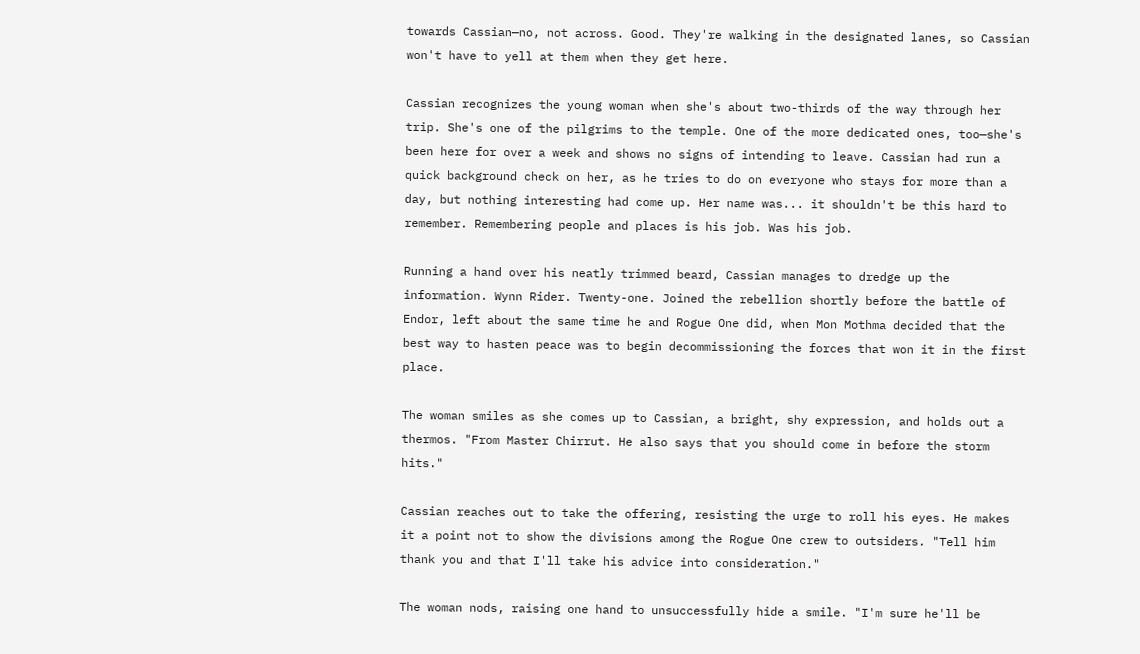towards Cassian—no, not across. Good. They're walking in the designated lanes, so Cassian won't have to yell at them when they get here.

Cassian recognizes the young woman when she's about two-thirds of the way through her trip. She's one of the pilgrims to the temple. One of the more dedicated ones, too—she's been here for over a week and shows no signs of intending to leave. Cassian had run a quick background check on her, as he tries to do on everyone who stays for more than a day, but nothing interesting had come up. Her name was... it shouldn't be this hard to remember. Remembering people and places is his job. Was his job.

Running a hand over his neatly trimmed beard, Cassian manages to dredge up the information. Wynn Rider. Twenty-one. Joined the rebellion shortly before the battle of Endor, left about the same time he and Rogue One did, when Mon Mothma decided that the best way to hasten peace was to begin decommissioning the forces that won it in the first place.

The woman smiles as she comes up to Cassian, a bright, shy expression, and holds out a thermos. "From Master Chirrut. He also says that you should come in before the storm hits."

Cassian reaches out to take the offering, resisting the urge to roll his eyes. He makes it a point not to show the divisions among the Rogue One crew to outsiders. "Tell him thank you and that I'll take his advice into consideration."

The woman nods, raising one hand to unsuccessfully hide a smile. "I'm sure he'll be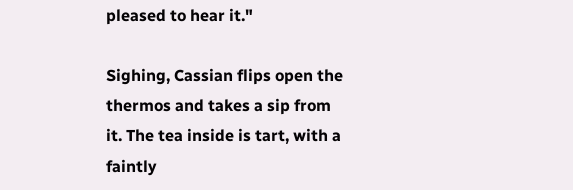pleased to hear it."

Sighing, Cassian flips open the thermos and takes a sip from it. The tea inside is tart, with a faintly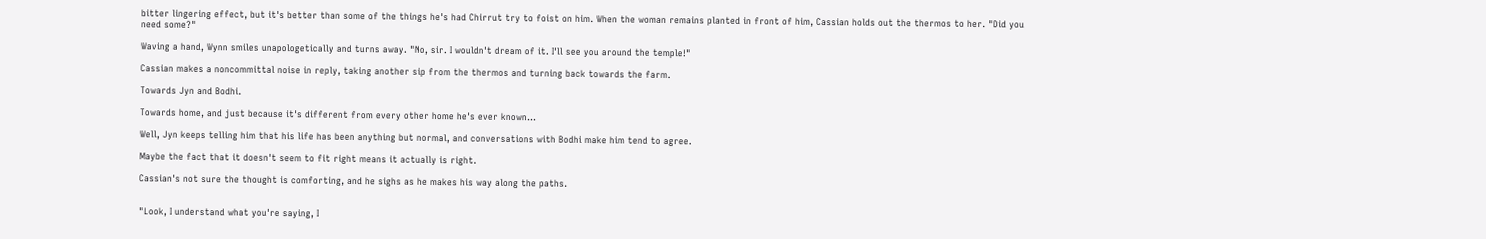bitter lingering effect, but it's better than some of the things he's had Chirrut try to foist on him. When the woman remains planted in front of him, Cassian holds out the thermos to her. "Did you need some?"

Waving a hand, Wynn smiles unapologetically and turns away. "No, sir. I wouldn't dream of it. I'll see you around the temple!"

Cassian makes a noncommittal noise in reply, taking another sip from the thermos and turning back towards the farm.

Towards Jyn and Bodhi.

Towards home, and just because it's different from every other home he's ever known...

Well, Jyn keeps telling him that his life has been anything but normal, and conversations with Bodhi make him tend to agree.

Maybe the fact that it doesn't seem to fit right means it actually is right.

Cassian's not sure the thought is comforting, and he sighs as he makes his way along the paths.


"Look, I understand what you're saying, I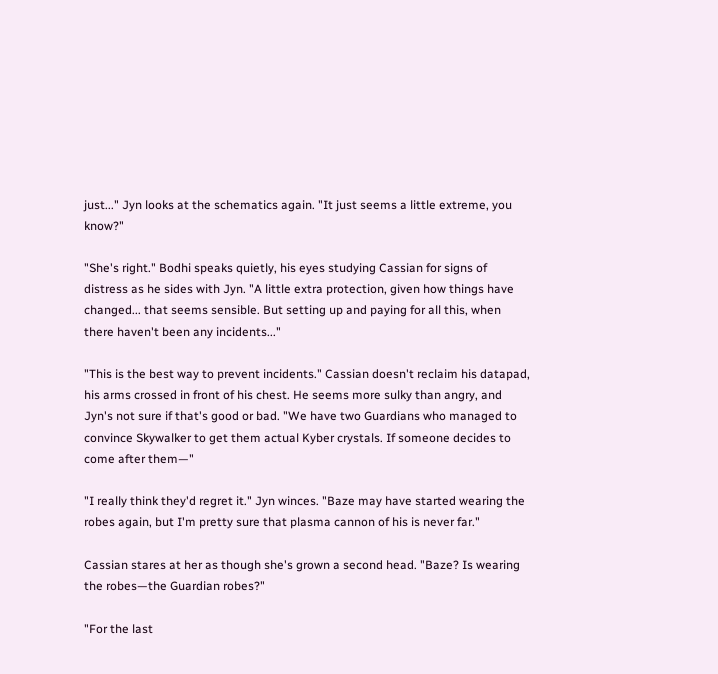just..." Jyn looks at the schematics again. "It just seems a little extreme, you know?"

"She's right." Bodhi speaks quietly, his eyes studying Cassian for signs of distress as he sides with Jyn. "A little extra protection, given how things have changed... that seems sensible. But setting up and paying for all this, when there haven't been any incidents..."

"This is the best way to prevent incidents." Cassian doesn't reclaim his datapad, his arms crossed in front of his chest. He seems more sulky than angry, and Jyn's not sure if that's good or bad. "We have two Guardians who managed to convince Skywalker to get them actual Kyber crystals. If someone decides to come after them—"

"I really think they'd regret it." Jyn winces. "Baze may have started wearing the robes again, but I'm pretty sure that plasma cannon of his is never far."

Cassian stares at her as though she's grown a second head. "Baze? Is wearing the robes—the Guardian robes?"

"For the last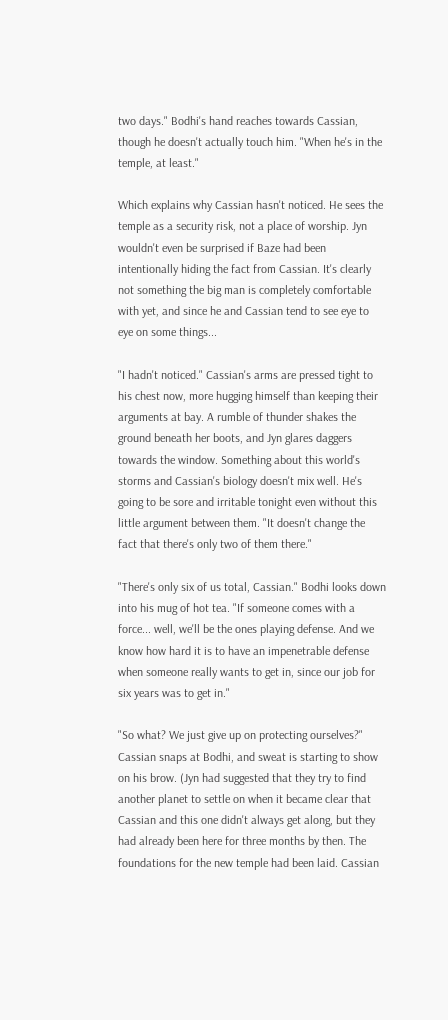two days." Bodhi's hand reaches towards Cassian, though he doesn't actually touch him. "When he's in the temple, at least."

Which explains why Cassian hasn't noticed. He sees the temple as a security risk, not a place of worship. Jyn wouldn't even be surprised if Baze had been intentionally hiding the fact from Cassian. It's clearly not something the big man is completely comfortable with yet, and since he and Cassian tend to see eye to eye on some things...

"I hadn't noticed." Cassian's arms are pressed tight to his chest now, more hugging himself than keeping their arguments at bay. A rumble of thunder shakes the ground beneath her boots, and Jyn glares daggers towards the window. Something about this world's storms and Cassian's biology doesn't mix well. He's going to be sore and irritable tonight even without this little argument between them. "It doesn't change the fact that there's only two of them there."

"There's only six of us total, Cassian." Bodhi looks down into his mug of hot tea. "If someone comes with a force... well, we'll be the ones playing defense. And we know how hard it is to have an impenetrable defense when someone really wants to get in, since our job for six years was to get in."

"So what? We just give up on protecting ourselves?" Cassian snaps at Bodhi, and sweat is starting to show on his brow. (Jyn had suggested that they try to find another planet to settle on when it became clear that Cassian and this one didn't always get along, but they had already been here for three months by then. The foundations for the new temple had been laid. Cassian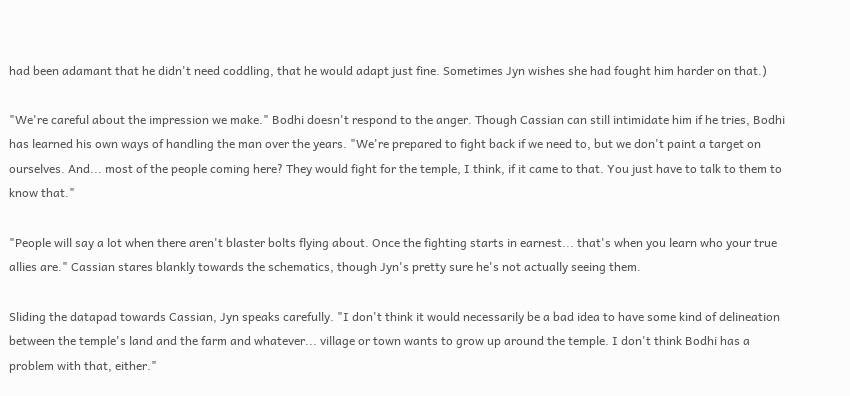had been adamant that he didn't need coddling, that he would adapt just fine. Sometimes Jyn wishes she had fought him harder on that.)

"We're careful about the impression we make." Bodhi doesn't respond to the anger. Though Cassian can still intimidate him if he tries, Bodhi has learned his own ways of handling the man over the years. "We're prepared to fight back if we need to, but we don't paint a target on ourselves. And... most of the people coming here? They would fight for the temple, I think, if it came to that. You just have to talk to them to know that."

"People will say a lot when there aren't blaster bolts flying about. Once the fighting starts in earnest... that's when you learn who your true allies are." Cassian stares blankly towards the schematics, though Jyn's pretty sure he's not actually seeing them.

Sliding the datapad towards Cassian, Jyn speaks carefully. "I don't think it would necessarily be a bad idea to have some kind of delineation between the temple's land and the farm and whatever... village or town wants to grow up around the temple. I don't think Bodhi has a problem with that, either."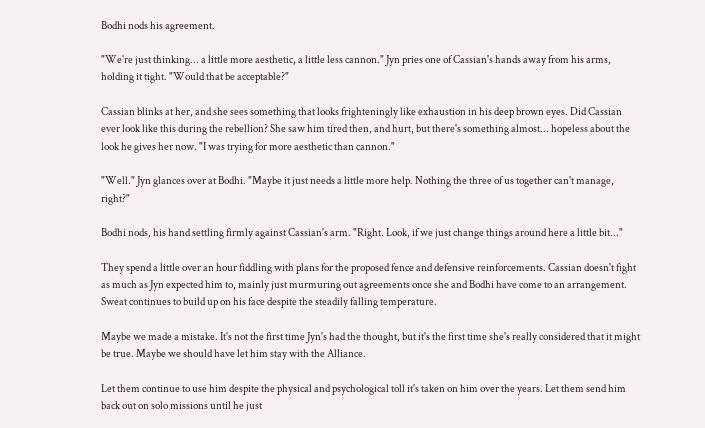Bodhi nods his agreement.

"We're just thinking... a little more aesthetic, a little less cannon." Jyn pries one of Cassian's hands away from his arms, holding it tight. "Would that be acceptable?"

Cassian blinks at her, and she sees something that looks frighteningly like exhaustion in his deep brown eyes. Did Cassian ever look like this during the rebellion? She saw him tired then, and hurt, but there's something almost... hopeless about the look he gives her now. "I was trying for more aesthetic than cannon."

"Well." Jyn glances over at Bodhi. "Maybe it just needs a little more help. Nothing the three of us together can't manage, right?"

Bodhi nods, his hand settling firmly against Cassian's arm. "Right. Look, if we just change things around here a little bit..."

They spend a little over an hour fiddling with plans for the proposed fence and defensive reinforcements. Cassian doesn't fight as much as Jyn expected him to, mainly just murmuring out agreements once she and Bodhi have come to an arrangement. Sweat continues to build up on his face despite the steadily falling temperature.

Maybe we made a mistake. It's not the first time Jyn's had the thought, but it's the first time she's really considered that it might be true. Maybe we should have let him stay with the Alliance.

Let them continue to use him despite the physical and psychological toll it's taken on him over the years. Let them send him back out on solo missions until he just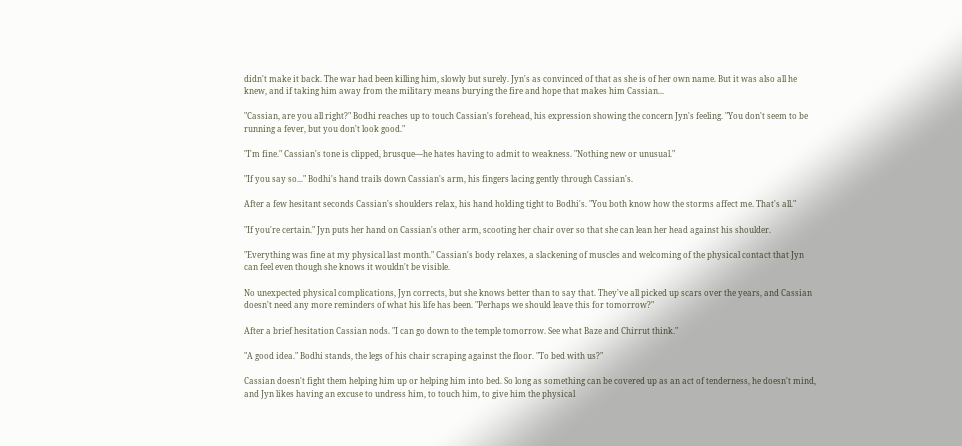didn't make it back. The war had been killing him, slowly but surely. Jyn's as convinced of that as she is of her own name. But it was also all he knew, and if taking him away from the military means burying the fire and hope that makes him Cassian...

"Cassian, are you all right?" Bodhi reaches up to touch Cassian's forehead, his expression showing the concern Jyn's feeling. "You don't seem to be running a fever, but you don't look good."

"I'm fine." Cassian's tone is clipped, brusque—he hates having to admit to weakness. "Nothing new or unusual."

"If you say so..." Bodhi's hand trails down Cassian's arm, his fingers lacing gently through Cassian's.

After a few hesitant seconds Cassian's shoulders relax, his hand holding tight to Bodhi's. "You both know how the storms affect me. That's all."

"If you're certain." Jyn puts her hand on Cassian's other arm, scooting her chair over so that she can lean her head against his shoulder.

"Everything was fine at my physical last month." Cassian's body relaxes, a slackening of muscles and welcoming of the physical contact that Jyn can feel even though she knows it wouldn't be visible.

No unexpected physical complications, Jyn corrects, but she knows better than to say that. They've all picked up scars over the years, and Cassian doesn't need any more reminders of what his life has been. "Perhaps we should leave this for tomorrow?"

After a brief hesitation Cassian nods. "I can go down to the temple tomorrow. See what Baze and Chirrut think."

"A good idea." Bodhi stands, the legs of his chair scraping against the floor. "To bed with us?"

Cassian doesn't fight them helping him up or helping him into bed. So long as something can be covered up as an act of tenderness, he doesn't mind, and Jyn likes having an excuse to undress him, to touch him, to give him the physical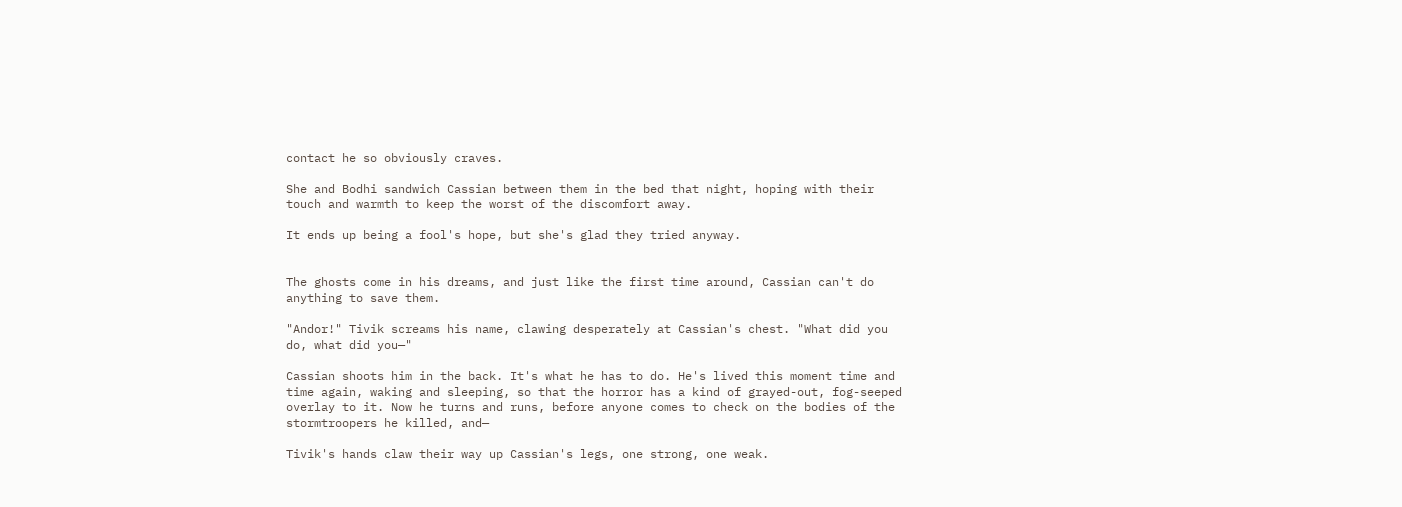contact he so obviously craves.

She and Bodhi sandwich Cassian between them in the bed that night, hoping with their touch and warmth to keep the worst of the discomfort away.

It ends up being a fool's hope, but she's glad they tried anyway.


The ghosts come in his dreams, and just like the first time around, Cassian can't do anything to save them.

"Andor!" Tivik screams his name, clawing desperately at Cassian's chest. "What did you do, what did you—"

Cassian shoots him in the back. It's what he has to do. He's lived this moment time and time again, waking and sleeping, so that the horror has a kind of grayed-out, fog-seeped overlay to it. Now he turns and runs, before anyone comes to check on the bodies of the stormtroopers he killed, and—

Tivik's hands claw their way up Cassian's legs, one strong, one weak.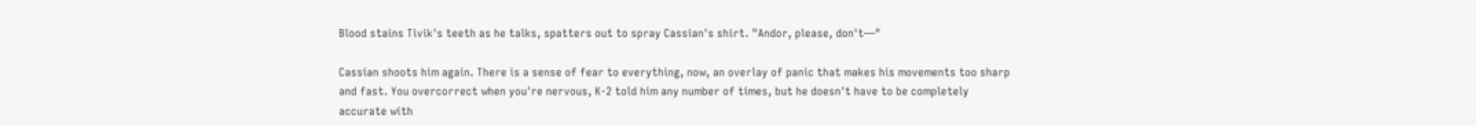Blood stains Tivik's teeth as he talks, spatters out to spray Cassian's shirt. "Andor, please, don't—"

Cassian shoots him again. There is a sense of fear to everything, now, an overlay of panic that makes his movements too sharp and fast. You overcorrect when you're nervous, K-2 told him any number of times, but he doesn't have to be completely accurate with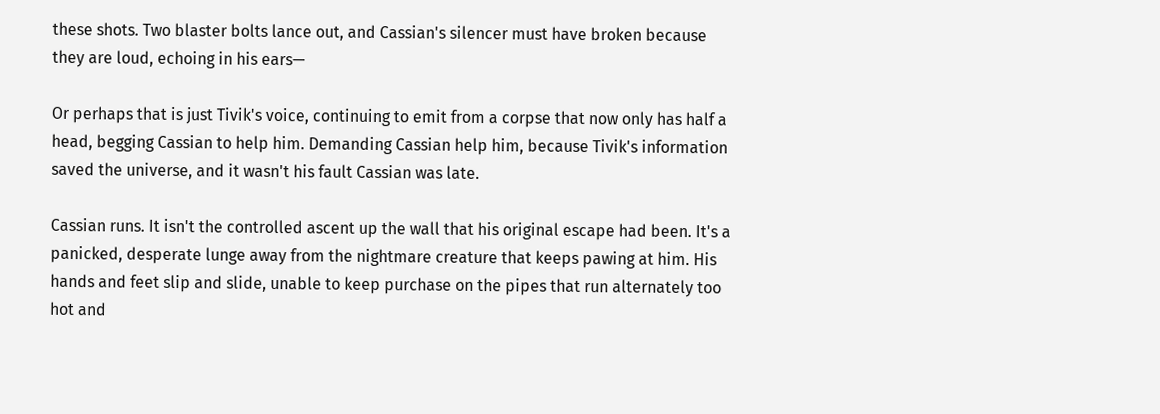these shots. Two blaster bolts lance out, and Cassian's silencer must have broken because they are loud, echoing in his ears—

Or perhaps that is just Tivik's voice, continuing to emit from a corpse that now only has half a head, begging Cassian to help him. Demanding Cassian help him, because Tivik's information saved the universe, and it wasn't his fault Cassian was late.

Cassian runs. It isn't the controlled ascent up the wall that his original escape had been. It's a panicked, desperate lunge away from the nightmare creature that keeps pawing at him. His hands and feet slip and slide, unable to keep purchase on the pipes that run alternately too hot and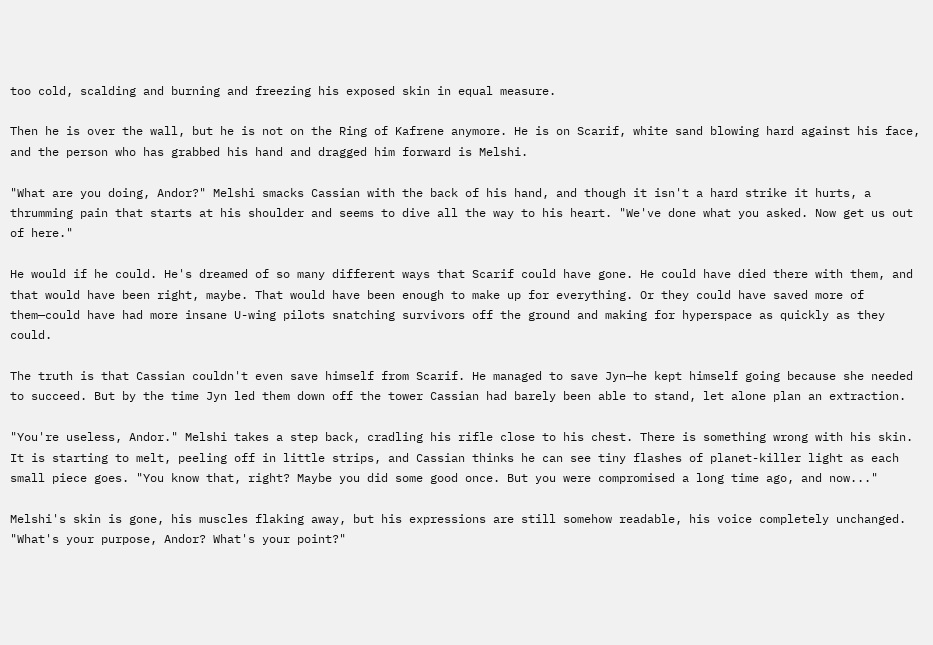too cold, scalding and burning and freezing his exposed skin in equal measure.

Then he is over the wall, but he is not on the Ring of Kafrene anymore. He is on Scarif, white sand blowing hard against his face, and the person who has grabbed his hand and dragged him forward is Melshi.

"What are you doing, Andor?" Melshi smacks Cassian with the back of his hand, and though it isn't a hard strike it hurts, a thrumming pain that starts at his shoulder and seems to dive all the way to his heart. "We've done what you asked. Now get us out of here."

He would if he could. He's dreamed of so many different ways that Scarif could have gone. He could have died there with them, and that would have been right, maybe. That would have been enough to make up for everything. Or they could have saved more of them—could have had more insane U-wing pilots snatching survivors off the ground and making for hyperspace as quickly as they could.

The truth is that Cassian couldn't even save himself from Scarif. He managed to save Jyn—he kept himself going because she needed to succeed. But by the time Jyn led them down off the tower Cassian had barely been able to stand, let alone plan an extraction.

"You're useless, Andor." Melshi takes a step back, cradling his rifle close to his chest. There is something wrong with his skin. It is starting to melt, peeling off in little strips, and Cassian thinks he can see tiny flashes of planet-killer light as each small piece goes. "You know that, right? Maybe you did some good once. But you were compromised a long time ago, and now..."

Melshi's skin is gone, his muscles flaking away, but his expressions are still somehow readable, his voice completely unchanged. "What's your purpose, Andor? What's your point?"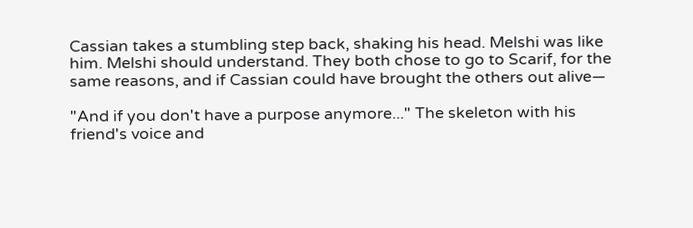Cassian takes a stumbling step back, shaking his head. Melshi was like him. Melshi should understand. They both chose to go to Scarif, for the same reasons, and if Cassian could have brought the others out alive—

"And if you don't have a purpose anymore..." The skeleton with his friend's voice and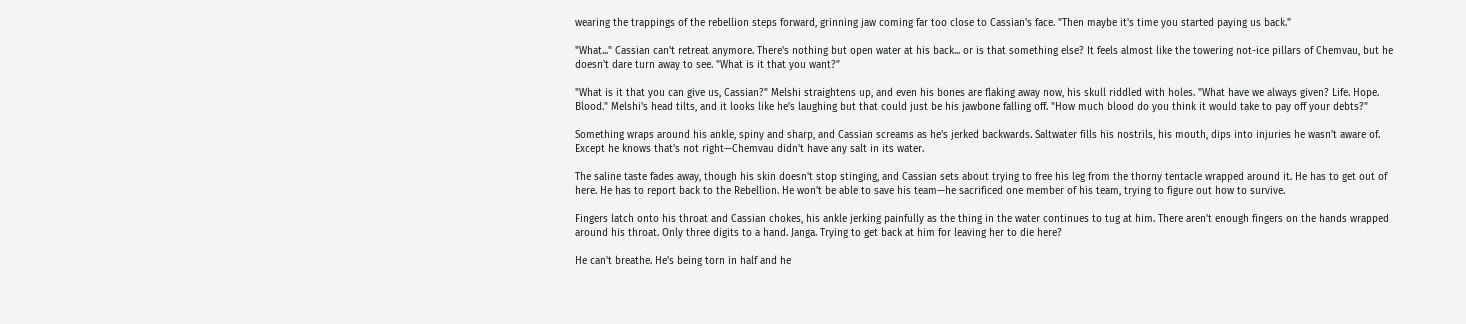wearing the trappings of the rebellion steps forward, grinning jaw coming far too close to Cassian's face. "Then maybe it's time you started paying us back."

"What..." Cassian can't retreat anymore. There's nothing but open water at his back... or is that something else? It feels almost like the towering not-ice pillars of Chemvau, but he doesn't dare turn away to see. "What is it that you want?"

"What is it that you can give us, Cassian?" Melshi straightens up, and even his bones are flaking away now, his skull riddled with holes. "What have we always given? Life. Hope. Blood." Melshi's head tilts, and it looks like he's laughing but that could just be his jawbone falling off. "How much blood do you think it would take to pay off your debts?"

Something wraps around his ankle, spiny and sharp, and Cassian screams as he's jerked backwards. Saltwater fills his nostrils, his mouth, dips into injuries he wasn't aware of. Except he knows that's not right—Chemvau didn't have any salt in its water.

The saline taste fades away, though his skin doesn't stop stinging, and Cassian sets about trying to free his leg from the thorny tentacle wrapped around it. He has to get out of here. He has to report back to the Rebellion. He won't be able to save his team—he sacrificed one member of his team, trying to figure out how to survive.

Fingers latch onto his throat and Cassian chokes, his ankle jerking painfully as the thing in the water continues to tug at him. There aren't enough fingers on the hands wrapped around his throat. Only three digits to a hand. Janga. Trying to get back at him for leaving her to die here?

He can't breathe. He's being torn in half and he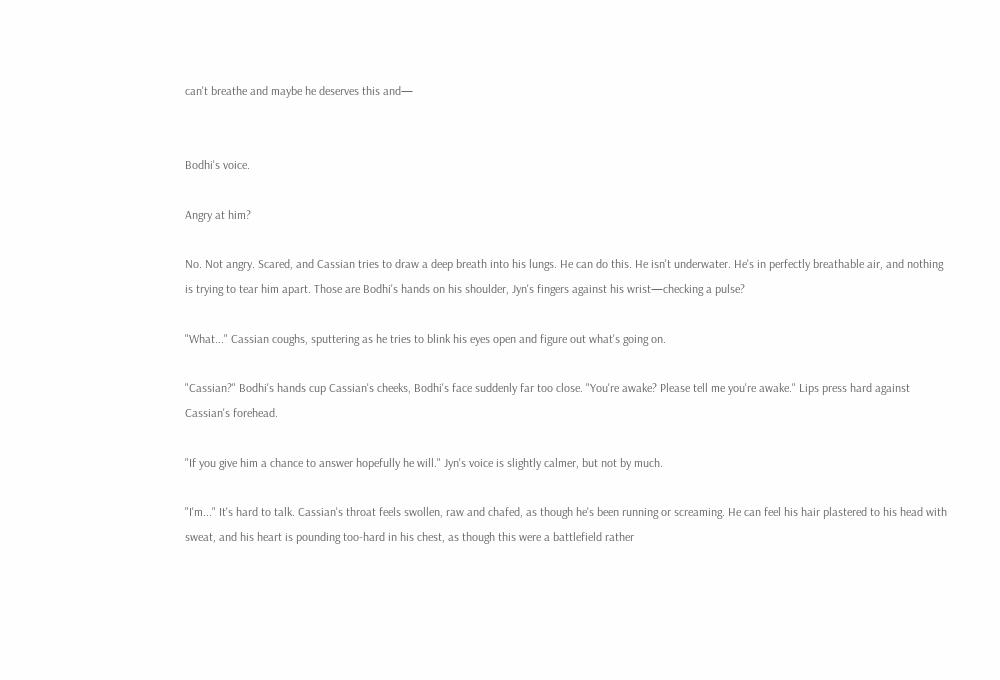can't breathe and maybe he deserves this and—


Bodhi's voice.

Angry at him?

No. Not angry. Scared, and Cassian tries to draw a deep breath into his lungs. He can do this. He isn't underwater. He's in perfectly breathable air, and nothing is trying to tear him apart. Those are Bodhi's hands on his shoulder, Jyn's fingers against his wrist—checking a pulse?

"What..." Cassian coughs, sputtering as he tries to blink his eyes open and figure out what's going on.

"Cassian?" Bodhi's hands cup Cassian's cheeks, Bodhi's face suddenly far too close. "You're awake? Please tell me you're awake." Lips press hard against Cassian's forehead.

"If you give him a chance to answer hopefully he will." Jyn's voice is slightly calmer, but not by much.

"I'm..." It's hard to talk. Cassian's throat feels swollen, raw and chafed, as though he's been running or screaming. He can feel his hair plastered to his head with sweat, and his heart is pounding too-hard in his chest, as though this were a battlefield rather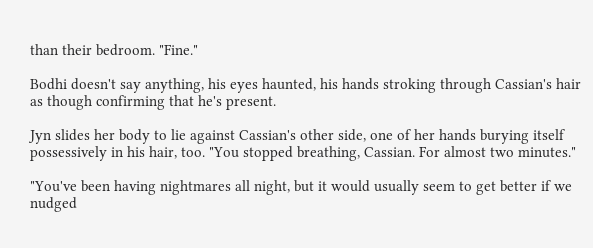than their bedroom. "Fine."

Bodhi doesn't say anything, his eyes haunted, his hands stroking through Cassian's hair as though confirming that he's present.

Jyn slides her body to lie against Cassian's other side, one of her hands burying itself possessively in his hair, too. "You stopped breathing, Cassian. For almost two minutes."

"You've been having nightmares all night, but it would usually seem to get better if we nudged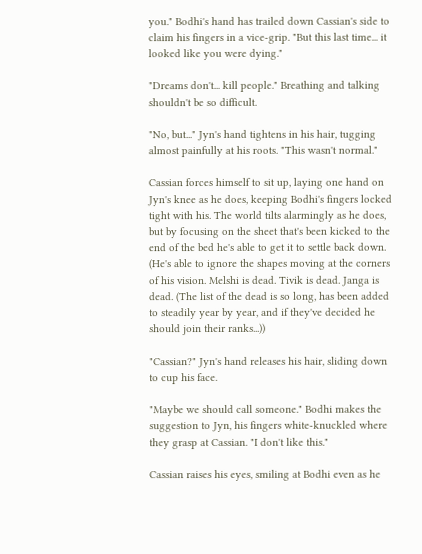you." Bodhi's hand has trailed down Cassian's side to claim his fingers in a vice-grip. "But this last time... it looked like you were dying."

"Dreams don't... kill people." Breathing and talking shouldn't be so difficult.

"No, but..." Jyn's hand tightens in his hair, tugging almost painfully at his roots. "This wasn't normal."

Cassian forces himself to sit up, laying one hand on Jyn's knee as he does, keeping Bodhi's fingers locked tight with his. The world tilts alarmingly as he does, but by focusing on the sheet that's been kicked to the end of the bed he's able to get it to settle back down. (He's able to ignore the shapes moving at the corners of his vision. Melshi is dead. Tivik is dead. Janga is dead. (The list of the dead is so long, has been added to steadily year by year, and if they've decided he should join their ranks...))

"Cassian?" Jyn's hand releases his hair, sliding down to cup his face.

"Maybe we should call someone." Bodhi makes the suggestion to Jyn, his fingers white-knuckled where they grasp at Cassian. "I don't like this."

Cassian raises his eyes, smiling at Bodhi even as he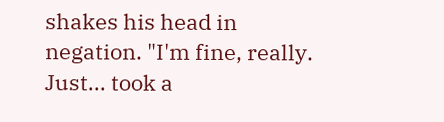shakes his head in negation. "I'm fine, really. Just... took a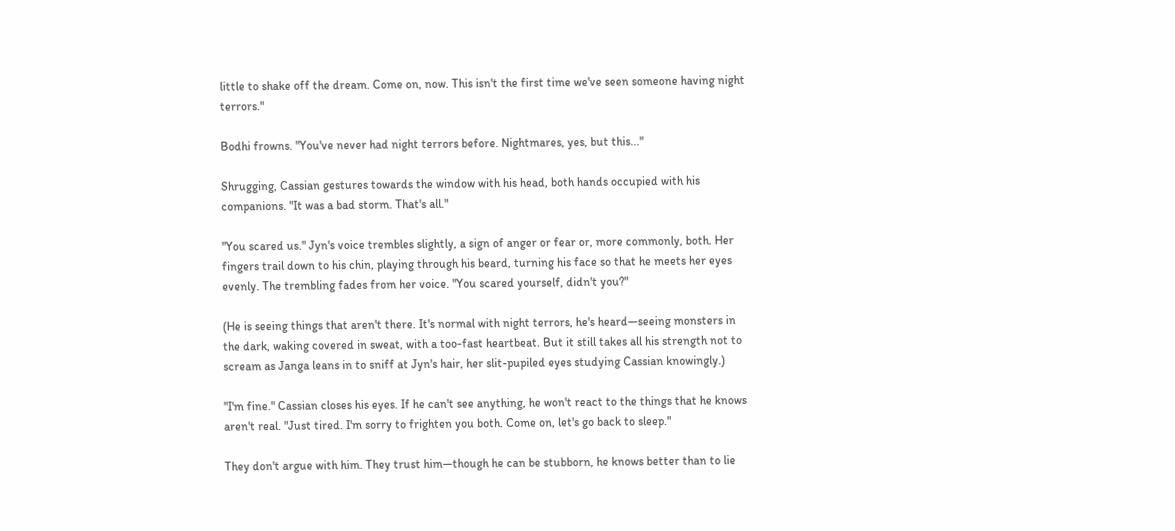little to shake off the dream. Come on, now. This isn't the first time we've seen someone having night terrors."

Bodhi frowns. "You've never had night terrors before. Nightmares, yes, but this..."

Shrugging, Cassian gestures towards the window with his head, both hands occupied with his companions. "It was a bad storm. That's all."

"You scared us." Jyn's voice trembles slightly, a sign of anger or fear or, more commonly, both. Her fingers trail down to his chin, playing through his beard, turning his face so that he meets her eyes evenly. The trembling fades from her voice. "You scared yourself, didn't you?"

(He is seeing things that aren't there. It's normal with night terrors, he's heard—seeing monsters in the dark, waking covered in sweat, with a too-fast heartbeat. But it still takes all his strength not to scream as Janga leans in to sniff at Jyn's hair, her slit-pupiled eyes studying Cassian knowingly.)

"I'm fine." Cassian closes his eyes. If he can't see anything, he won't react to the things that he knows aren't real. "Just tired. I'm sorry to frighten you both. Come on, let's go back to sleep."

They don't argue with him. They trust him—though he can be stubborn, he knows better than to lie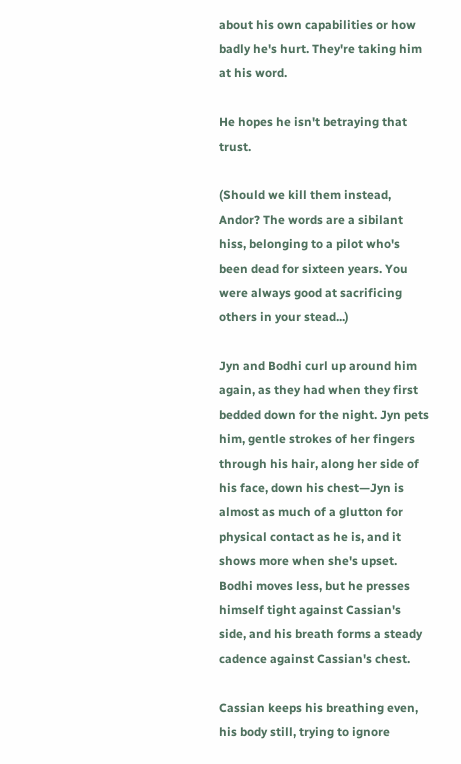about his own capabilities or how badly he's hurt. They're taking him at his word.

He hopes he isn't betraying that trust.

(Should we kill them instead, Andor? The words are a sibilant hiss, belonging to a pilot who's been dead for sixteen years. You were always good at sacrificing others in your stead...)

Jyn and Bodhi curl up around him again, as they had when they first bedded down for the night. Jyn pets him, gentle strokes of her fingers through his hair, along her side of his face, down his chest—Jyn is almost as much of a glutton for physical contact as he is, and it shows more when she's upset. Bodhi moves less, but he presses himself tight against Cassian's side, and his breath forms a steady cadence against Cassian's chest.

Cassian keeps his breathing even, his body still, trying to ignore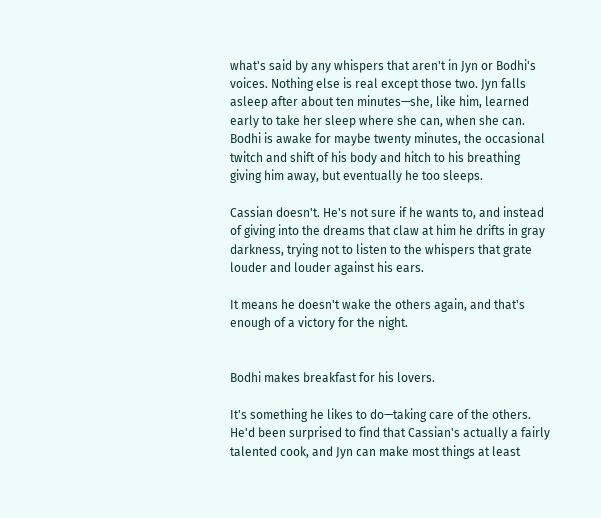what's said by any whispers that aren't in Jyn or Bodhi's voices. Nothing else is real except those two. Jyn falls asleep after about ten minutes—she, like him, learned early to take her sleep where she can, when she can. Bodhi is awake for maybe twenty minutes, the occasional twitch and shift of his body and hitch to his breathing giving him away, but eventually he too sleeps.

Cassian doesn't. He's not sure if he wants to, and instead of giving into the dreams that claw at him he drifts in gray darkness, trying not to listen to the whispers that grate louder and louder against his ears.

It means he doesn't wake the others again, and that's enough of a victory for the night.


Bodhi makes breakfast for his lovers.

It's something he likes to do—taking care of the others. He'd been surprised to find that Cassian's actually a fairly talented cook, and Jyn can make most things at least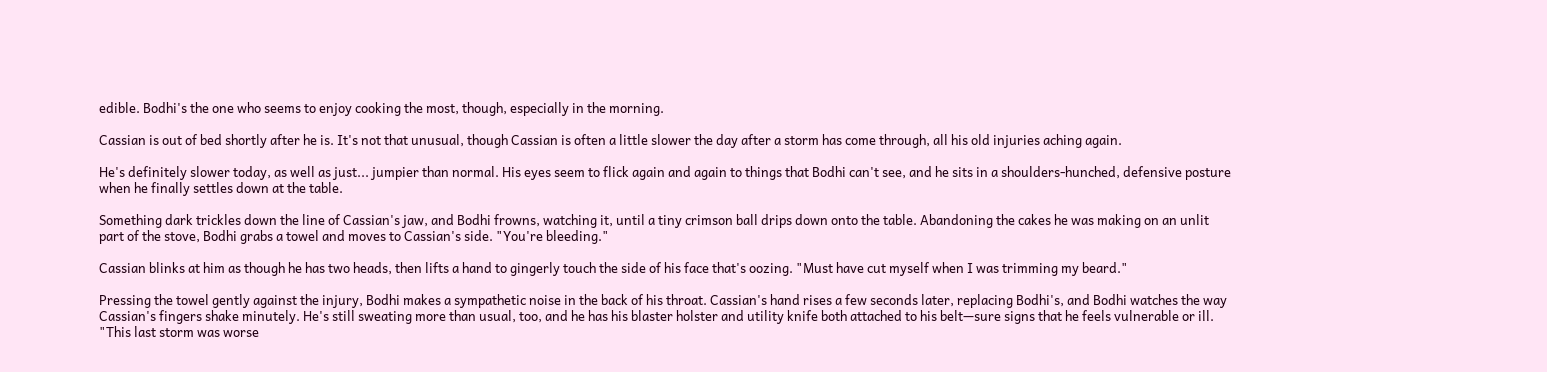edible. Bodhi's the one who seems to enjoy cooking the most, though, especially in the morning.

Cassian is out of bed shortly after he is. It's not that unusual, though Cassian is often a little slower the day after a storm has come through, all his old injuries aching again.

He's definitely slower today, as well as just... jumpier than normal. His eyes seem to flick again and again to things that Bodhi can't see, and he sits in a shoulders-hunched, defensive posture when he finally settles down at the table.

Something dark trickles down the line of Cassian's jaw, and Bodhi frowns, watching it, until a tiny crimson ball drips down onto the table. Abandoning the cakes he was making on an unlit part of the stove, Bodhi grabs a towel and moves to Cassian's side. "You're bleeding."

Cassian blinks at him as though he has two heads, then lifts a hand to gingerly touch the side of his face that's oozing. "Must have cut myself when I was trimming my beard."

Pressing the towel gently against the injury, Bodhi makes a sympathetic noise in the back of his throat. Cassian's hand rises a few seconds later, replacing Bodhi's, and Bodhi watches the way Cassian's fingers shake minutely. He's still sweating more than usual, too, and he has his blaster holster and utility knife both attached to his belt—sure signs that he feels vulnerable or ill. "This last storm was worse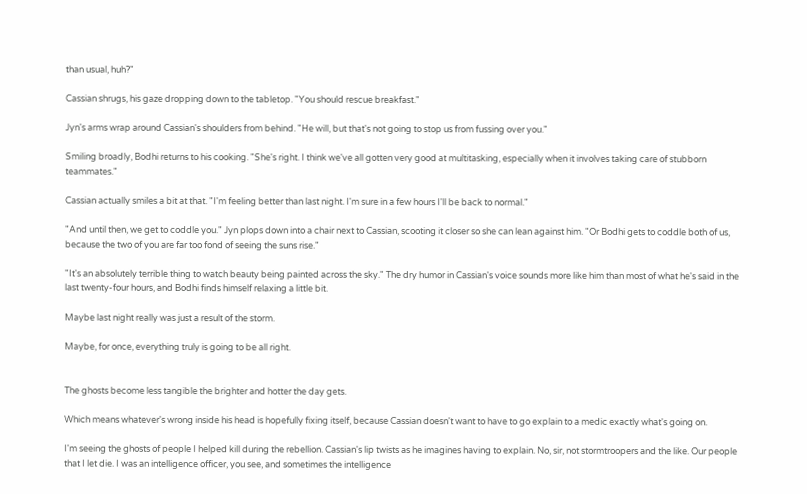than usual, huh?"

Cassian shrugs, his gaze dropping down to the tabletop. "You should rescue breakfast."

Jyn's arms wrap around Cassian's shoulders from behind. "He will, but that's not going to stop us from fussing over you."

Smiling broadly, Bodhi returns to his cooking. "She's right. I think we've all gotten very good at multitasking, especially when it involves taking care of stubborn teammates."

Cassian actually smiles a bit at that. "I'm feeling better than last night. I'm sure in a few hours I'll be back to normal."

"And until then, we get to coddle you." Jyn plops down into a chair next to Cassian, scooting it closer so she can lean against him. "Or Bodhi gets to coddle both of us, because the two of you are far too fond of seeing the suns rise."

"It's an absolutely terrible thing to watch beauty being painted across the sky." The dry humor in Cassian's voice sounds more like him than most of what he's said in the last twenty-four hours, and Bodhi finds himself relaxing a little bit.

Maybe last night really was just a result of the storm.

Maybe, for once, everything truly is going to be all right.


The ghosts become less tangible the brighter and hotter the day gets.

Which means whatever's wrong inside his head is hopefully fixing itself, because Cassian doesn't want to have to go explain to a medic exactly what's going on.

I'm seeing the ghosts of people I helped kill during the rebellion. Cassian's lip twists as he imagines having to explain. No, sir, not stormtroopers and the like. Our people that I let die. I was an intelligence officer, you see, and sometimes the intelligence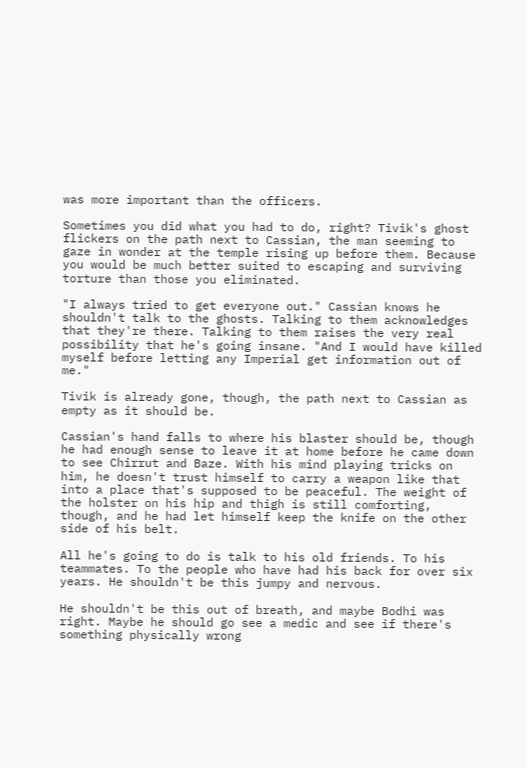was more important than the officers.

Sometimes you did what you had to do, right? Tivik's ghost flickers on the path next to Cassian, the man seeming to gaze in wonder at the temple rising up before them. Because you would be much better suited to escaping and surviving torture than those you eliminated.

"I always tried to get everyone out." Cassian knows he shouldn't talk to the ghosts. Talking to them acknowledges that they're there. Talking to them raises the very real possibility that he's going insane. "And I would have killed myself before letting any Imperial get information out of me."

Tivik is already gone, though, the path next to Cassian as empty as it should be.

Cassian's hand falls to where his blaster should be, though he had enough sense to leave it at home before he came down to see Chirrut and Baze. With his mind playing tricks on him, he doesn't trust himself to carry a weapon like that into a place that's supposed to be peaceful. The weight of the holster on his hip and thigh is still comforting, though, and he had let himself keep the knife on the other side of his belt.

All he's going to do is talk to his old friends. To his teammates. To the people who have had his back for over six years. He shouldn't be this jumpy and nervous.

He shouldn't be this out of breath, and maybe Bodhi was right. Maybe he should go see a medic and see if there's something physically wrong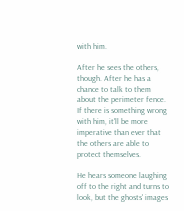with him.

After he sees the others, though. After he has a chance to talk to them about the perimeter fence. If there is something wrong with him, it'll be more imperative than ever that the others are able to protect themselves.

He hears someone laughing off to the right and turns to look, but the ghosts' images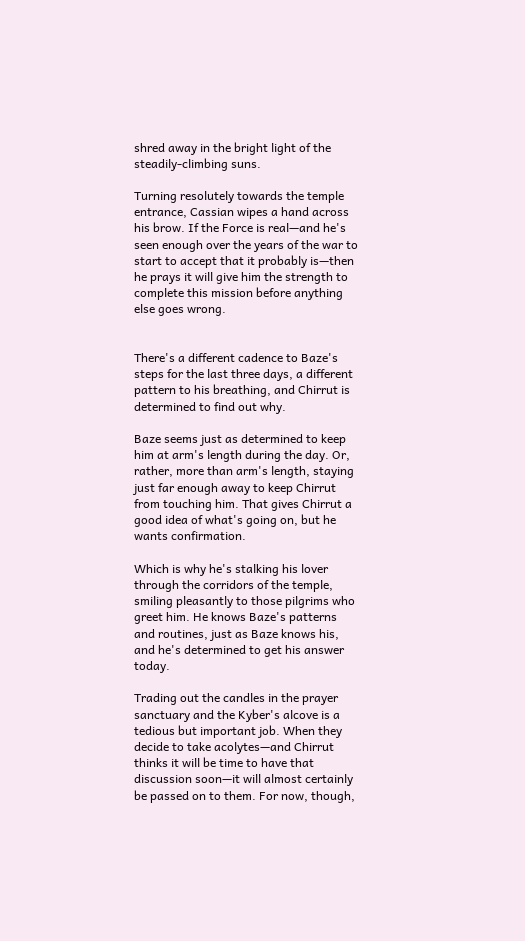shred away in the bright light of the steadily-climbing suns.

Turning resolutely towards the temple entrance, Cassian wipes a hand across his brow. If the Force is real—and he's seen enough over the years of the war to start to accept that it probably is—then he prays it will give him the strength to complete this mission before anything else goes wrong.


There's a different cadence to Baze's steps for the last three days, a different pattern to his breathing, and Chirrut is determined to find out why.

Baze seems just as determined to keep him at arm's length during the day. Or, rather, more than arm's length, staying just far enough away to keep Chirrut from touching him. That gives Chirrut a good idea of what's going on, but he wants confirmation.

Which is why he's stalking his lover through the corridors of the temple, smiling pleasantly to those pilgrims who greet him. He knows Baze's patterns and routines, just as Baze knows his, and he's determined to get his answer today.

Trading out the candles in the prayer sanctuary and the Kyber's alcove is a tedious but important job. When they decide to take acolytes—and Chirrut thinks it will be time to have that discussion soon—it will almost certainly be passed on to them. For now, though,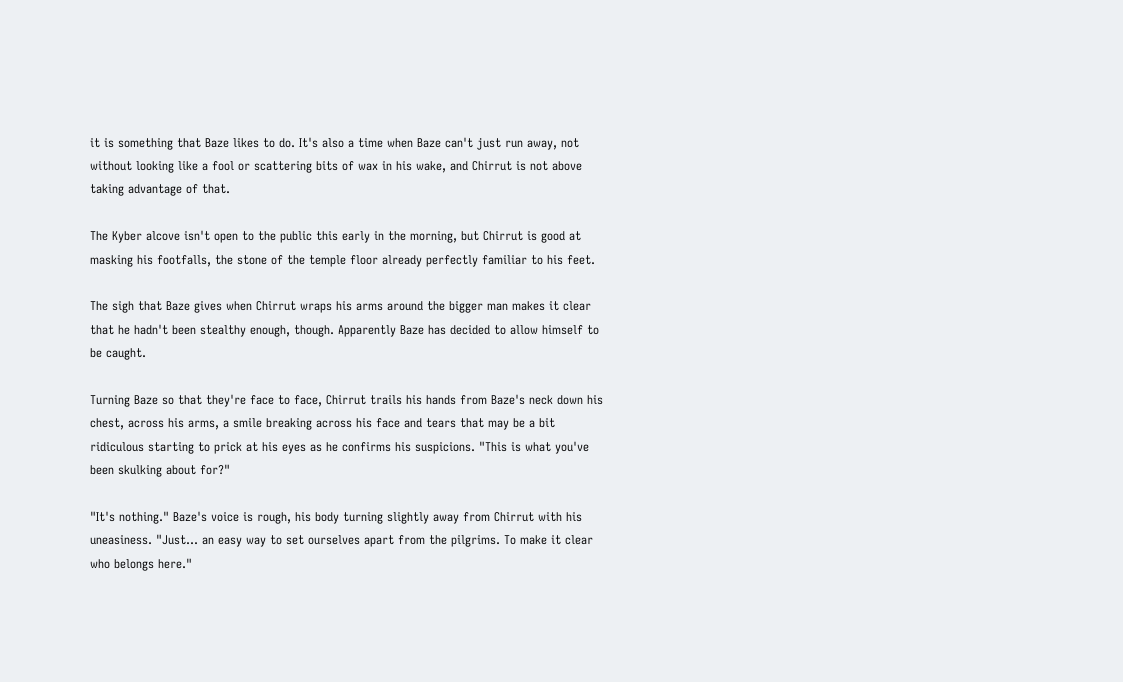it is something that Baze likes to do. It's also a time when Baze can't just run away, not without looking like a fool or scattering bits of wax in his wake, and Chirrut is not above taking advantage of that.

The Kyber alcove isn't open to the public this early in the morning, but Chirrut is good at masking his footfalls, the stone of the temple floor already perfectly familiar to his feet.

The sigh that Baze gives when Chirrut wraps his arms around the bigger man makes it clear that he hadn't been stealthy enough, though. Apparently Baze has decided to allow himself to be caught.

Turning Baze so that they're face to face, Chirrut trails his hands from Baze's neck down his chest, across his arms, a smile breaking across his face and tears that may be a bit ridiculous starting to prick at his eyes as he confirms his suspicions. "This is what you've been skulking about for?"

"It's nothing." Baze's voice is rough, his body turning slightly away from Chirrut with his uneasiness. "Just... an easy way to set ourselves apart from the pilgrims. To make it clear who belongs here."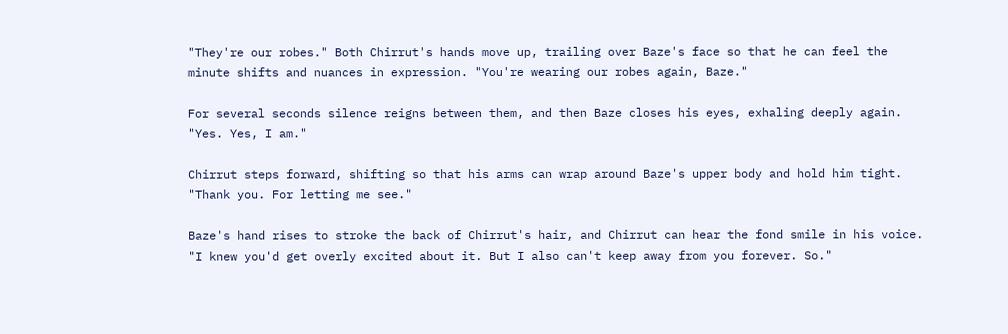"They're our robes." Both Chirrut's hands move up, trailing over Baze's face so that he can feel the minute shifts and nuances in expression. "You're wearing our robes again, Baze."

For several seconds silence reigns between them, and then Baze closes his eyes, exhaling deeply again. "Yes. Yes, I am."

Chirrut steps forward, shifting so that his arms can wrap around Baze's upper body and hold him tight. "Thank you. For letting me see."

Baze's hand rises to stroke the back of Chirrut's hair, and Chirrut can hear the fond smile in his voice. "I knew you'd get overly excited about it. But I also can't keep away from you forever. So."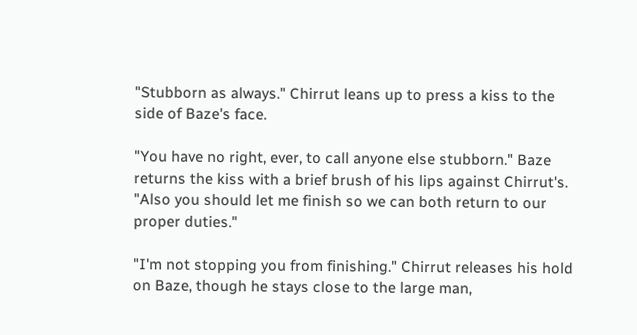"Stubborn as always." Chirrut leans up to press a kiss to the side of Baze's face.

"You have no right, ever, to call anyone else stubborn." Baze returns the kiss with a brief brush of his lips against Chirrut's. "Also you should let me finish so we can both return to our proper duties."

"I'm not stopping you from finishing." Chirrut releases his hold on Baze, though he stays close to the large man,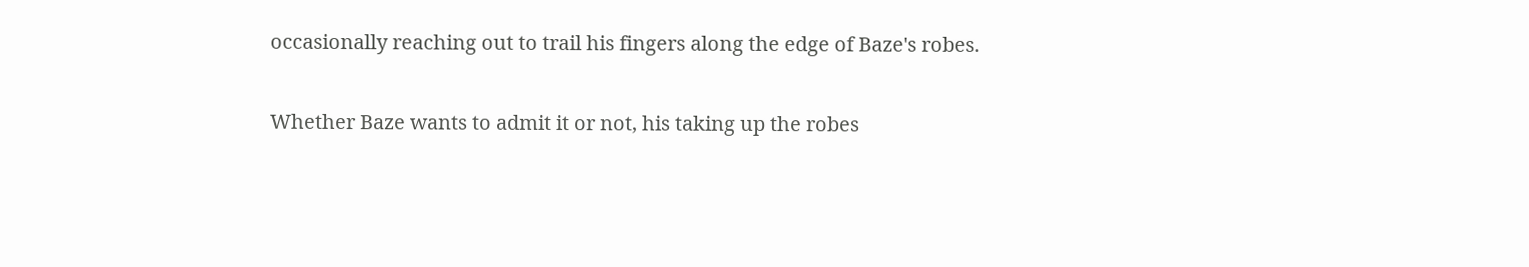occasionally reaching out to trail his fingers along the edge of Baze's robes.

Whether Baze wants to admit it or not, his taking up the robes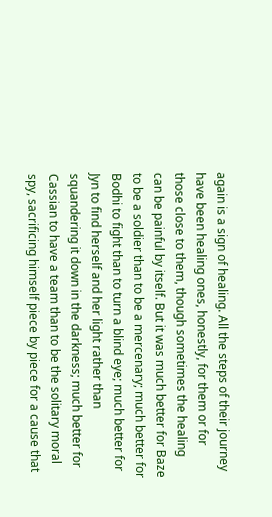again is a sign of healing. All the steps of their journey have been healing ones, honestly, for them or for those close to them, though sometimes the healing can be painful by itself. But it was much better for Baze to be a soldier than to be a mercenary; much better for Bodhi to fight than to turn a blind eye; much better for Jyn to find herself and her light rather than squandering it down in the darkness; much better for Cassian to have a team than to be the solitary moral spy, sacrificing himself piece by piece for a cause that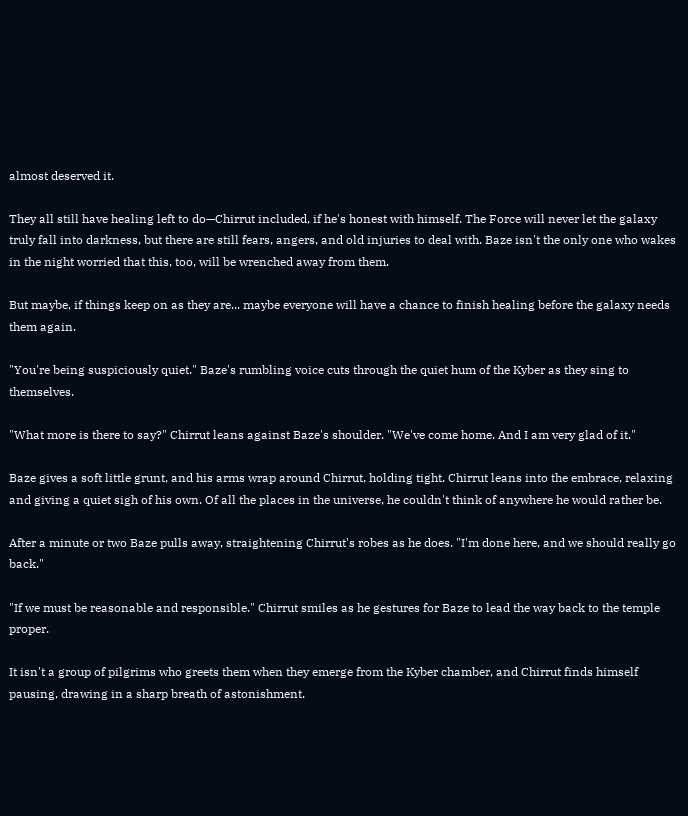almost deserved it.

They all still have healing left to do—Chirrut included, if he's honest with himself. The Force will never let the galaxy truly fall into darkness, but there are still fears, angers, and old injuries to deal with. Baze isn't the only one who wakes in the night worried that this, too, will be wrenched away from them.

But maybe, if things keep on as they are... maybe everyone will have a chance to finish healing before the galaxy needs them again.

"You're being suspiciously quiet." Baze's rumbling voice cuts through the quiet hum of the Kyber as they sing to themselves.

"What more is there to say?" Chirrut leans against Baze's shoulder. "We've come home. And I am very glad of it."

Baze gives a soft little grunt, and his arms wrap around Chirrut, holding tight. Chirrut leans into the embrace, relaxing and giving a quiet sigh of his own. Of all the places in the universe, he couldn't think of anywhere he would rather be.

After a minute or two Baze pulls away, straightening Chirrut's robes as he does. "I'm done here, and we should really go back."

"If we must be reasonable and responsible." Chirrut smiles as he gestures for Baze to lead the way back to the temple proper.

It isn't a group of pilgrims who greets them when they emerge from the Kyber chamber, and Chirrut finds himself pausing, drawing in a sharp breath of astonishment.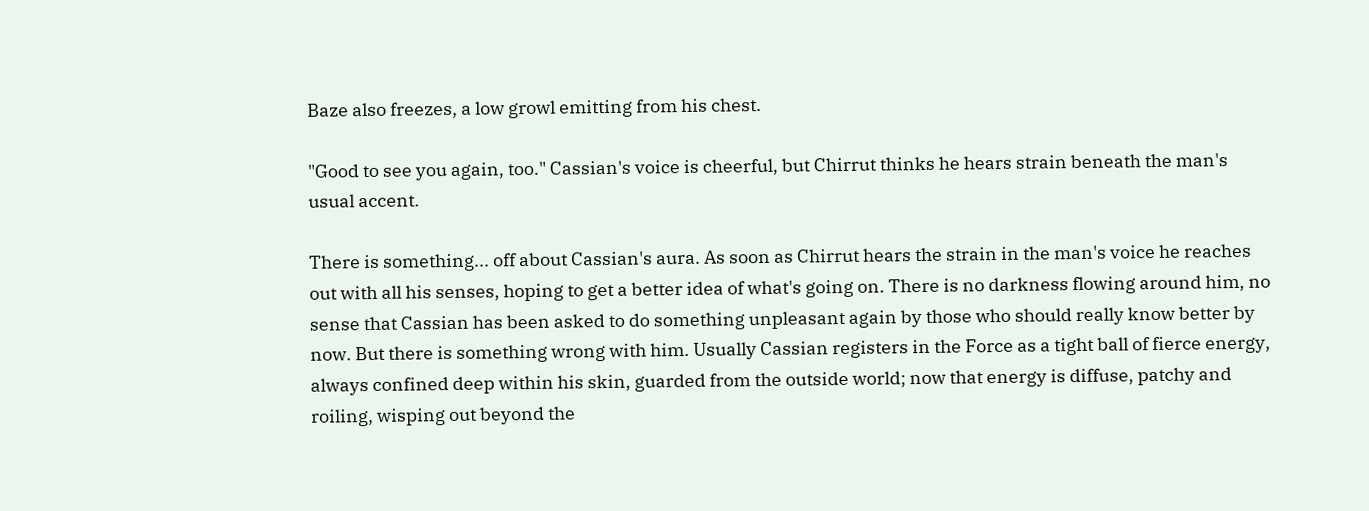Baze also freezes, a low growl emitting from his chest.

"Good to see you again, too." Cassian's voice is cheerful, but Chirrut thinks he hears strain beneath the man's usual accent.

There is something... off about Cassian's aura. As soon as Chirrut hears the strain in the man's voice he reaches out with all his senses, hoping to get a better idea of what's going on. There is no darkness flowing around him, no sense that Cassian has been asked to do something unpleasant again by those who should really know better by now. But there is something wrong with him. Usually Cassian registers in the Force as a tight ball of fierce energy, always confined deep within his skin, guarded from the outside world; now that energy is diffuse, patchy and roiling, wisping out beyond the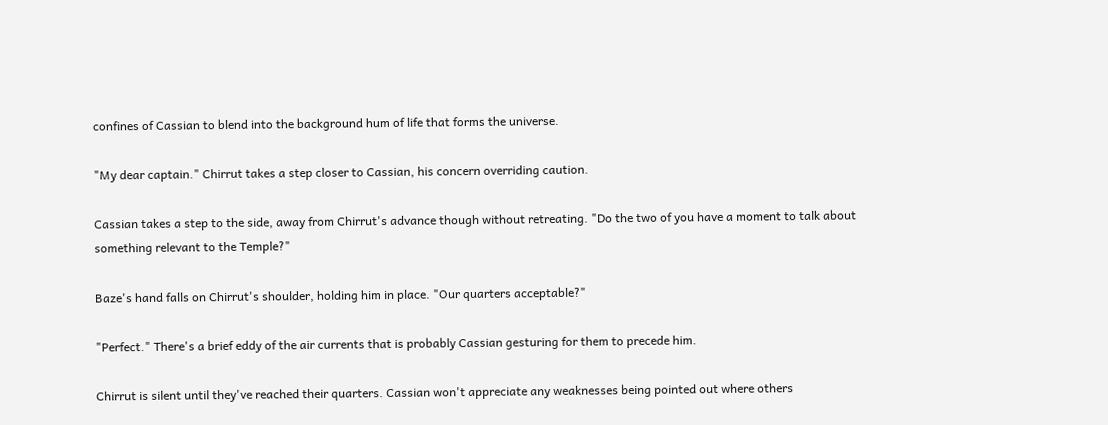confines of Cassian to blend into the background hum of life that forms the universe.

"My dear captain." Chirrut takes a step closer to Cassian, his concern overriding caution.

Cassian takes a step to the side, away from Chirrut's advance though without retreating. "Do the two of you have a moment to talk about something relevant to the Temple?"

Baze's hand falls on Chirrut's shoulder, holding him in place. "Our quarters acceptable?"

"Perfect." There's a brief eddy of the air currents that is probably Cassian gesturing for them to precede him.

Chirrut is silent until they've reached their quarters. Cassian won't appreciate any weaknesses being pointed out where others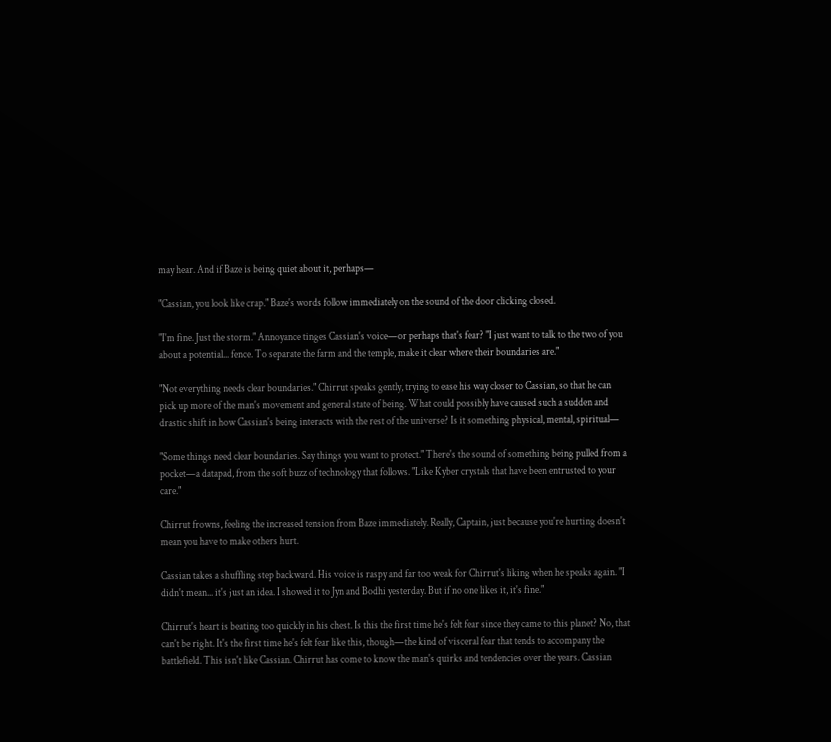may hear. And if Baze is being quiet about it, perhaps—

"Cassian, you look like crap." Baze's words follow immediately on the sound of the door clicking closed.

"I'm fine. Just the storm." Annoyance tinges Cassian's voice—or perhaps that's fear? "I just want to talk to the two of you about a potential... fence. To separate the farm and the temple, make it clear where their boundaries are."

"Not everything needs clear boundaries." Chirrut speaks gently, trying to ease his way closer to Cassian, so that he can pick up more of the man's movement and general state of being. What could possibly have caused such a sudden and drastic shift in how Cassian's being interacts with the rest of the universe? Is it something physical, mental, spiritual—

"Some things need clear boundaries. Say things you want to protect." There's the sound of something being pulled from a pocket—a datapad, from the soft buzz of technology that follows. "Like Kyber crystals that have been entrusted to your care."

Chirrut frowns, feeling the increased tension from Baze immediately. Really, Captain, just because you're hurting doesn't mean you have to make others hurt.

Cassian takes a shuffling step backward. His voice is raspy and far too weak for Chirrut's liking when he speaks again. "I didn't mean... it's just an idea. I showed it to Jyn and Bodhi yesterday. But if no one likes it, it's fine."

Chirrut's heart is beating too quickly in his chest. Is this the first time he's felt fear since they came to this planet? No, that can't be right. It's the first time he's felt fear like this, though—the kind of visceral fear that tends to accompany the battlefield. This isn't like Cassian. Chirrut has come to know the man's quirks and tendencies over the years. Cassian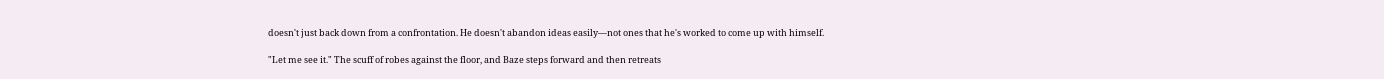doesn't just back down from a confrontation. He doesn't abandon ideas easily—not ones that he's worked to come up with himself.

"Let me see it." The scuff of robes against the floor, and Baze steps forward and then retreats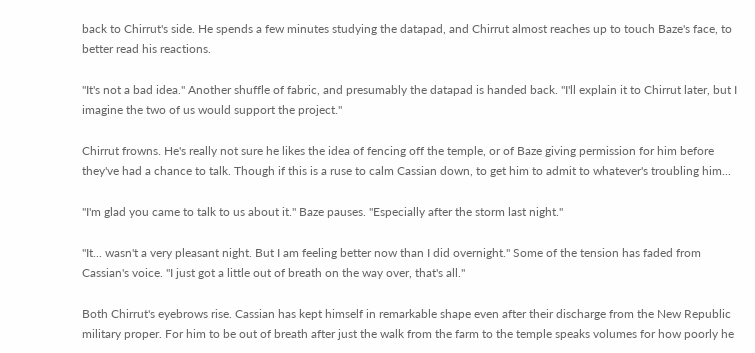back to Chirrut's side. He spends a few minutes studying the datapad, and Chirrut almost reaches up to touch Baze's face, to better read his reactions.

"It's not a bad idea." Another shuffle of fabric, and presumably the datapad is handed back. "I'll explain it to Chirrut later, but I imagine the two of us would support the project."

Chirrut frowns. He's really not sure he likes the idea of fencing off the temple, or of Baze giving permission for him before they've had a chance to talk. Though if this is a ruse to calm Cassian down, to get him to admit to whatever's troubling him...

"I'm glad you came to talk to us about it." Baze pauses. "Especially after the storm last night."

"It... wasn't a very pleasant night. But I am feeling better now than I did overnight." Some of the tension has faded from Cassian's voice. "I just got a little out of breath on the way over, that's all."

Both Chirrut's eyebrows rise. Cassian has kept himself in remarkable shape even after their discharge from the New Republic military proper. For him to be out of breath after just the walk from the farm to the temple speaks volumes for how poorly he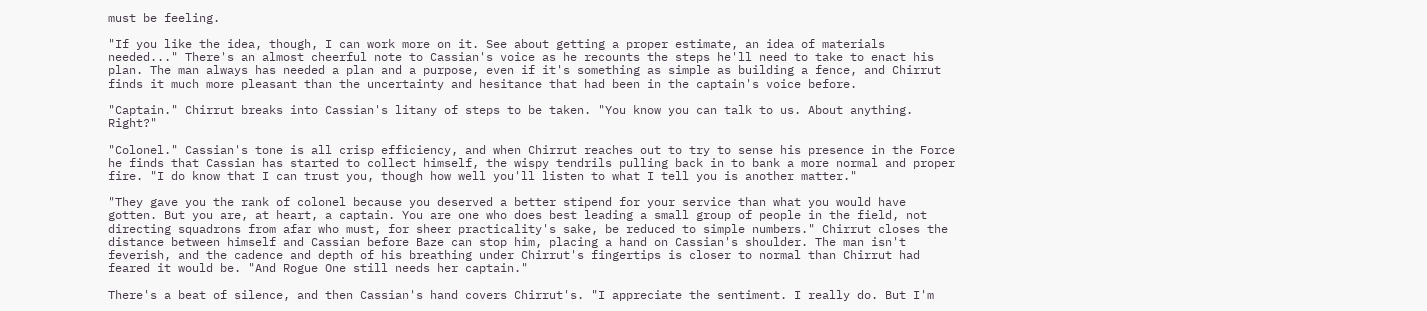must be feeling.

"If you like the idea, though, I can work more on it. See about getting a proper estimate, an idea of materials needed..." There's an almost cheerful note to Cassian's voice as he recounts the steps he'll need to take to enact his plan. The man always has needed a plan and a purpose, even if it's something as simple as building a fence, and Chirrut finds it much more pleasant than the uncertainty and hesitance that had been in the captain's voice before.

"Captain." Chirrut breaks into Cassian's litany of steps to be taken. "You know you can talk to us. About anything. Right?"

"Colonel." Cassian's tone is all crisp efficiency, and when Chirrut reaches out to try to sense his presence in the Force he finds that Cassian has started to collect himself, the wispy tendrils pulling back in to bank a more normal and proper fire. "I do know that I can trust you, though how well you'll listen to what I tell you is another matter."

"They gave you the rank of colonel because you deserved a better stipend for your service than what you would have gotten. But you are, at heart, a captain. You are one who does best leading a small group of people in the field, not directing squadrons from afar who must, for sheer practicality's sake, be reduced to simple numbers." Chirrut closes the distance between himself and Cassian before Baze can stop him, placing a hand on Cassian's shoulder. The man isn't feverish, and the cadence and depth of his breathing under Chirrut's fingertips is closer to normal than Chirrut had feared it would be. "And Rogue One still needs her captain."

There's a beat of silence, and then Cassian's hand covers Chirrut's. "I appreciate the sentiment. I really do. But I'm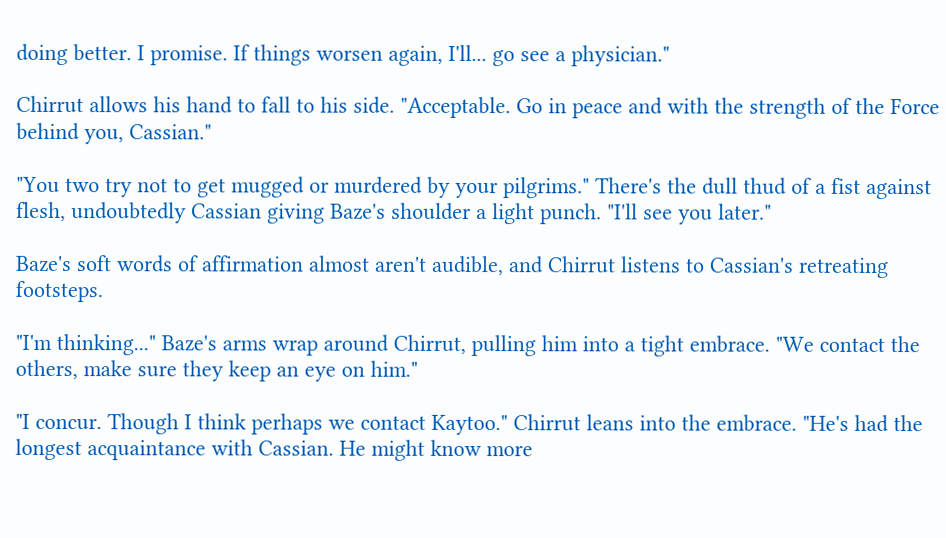doing better. I promise. If things worsen again, I'll... go see a physician."

Chirrut allows his hand to fall to his side. "Acceptable. Go in peace and with the strength of the Force behind you, Cassian."

"You two try not to get mugged or murdered by your pilgrims." There's the dull thud of a fist against flesh, undoubtedly Cassian giving Baze's shoulder a light punch. "I'll see you later."

Baze's soft words of affirmation almost aren't audible, and Chirrut listens to Cassian's retreating footsteps.

"I'm thinking..." Baze's arms wrap around Chirrut, pulling him into a tight embrace. "We contact the others, make sure they keep an eye on him."

"I concur. Though I think perhaps we contact Kaytoo." Chirrut leans into the embrace. "He's had the longest acquaintance with Cassian. He might know more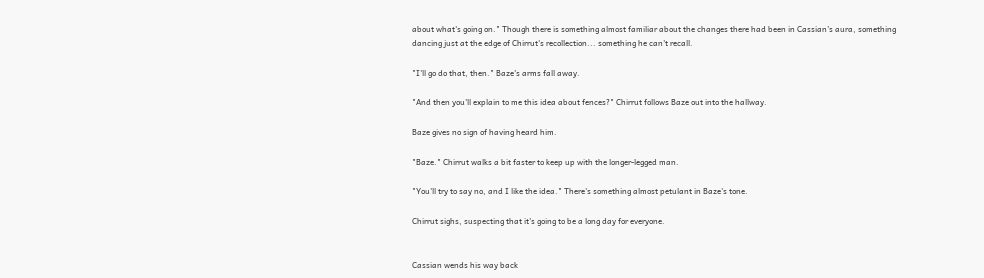about what's going on." Though there is something almost familiar about the changes there had been in Cassian's aura, something dancing just at the edge of Chirrut's recollection... something he can't recall.

"I'll go do that, then." Baze's arms fall away.

"And then you'll explain to me this idea about fences?" Chirrut follows Baze out into the hallway.

Baze gives no sign of having heard him.

"Baze." Chirrut walks a bit faster to keep up with the longer-legged man.

"You'll try to say no, and I like the idea." There's something almost petulant in Baze's tone.

Chirrut sighs, suspecting that it's going to be a long day for everyone.


Cassian wends his way back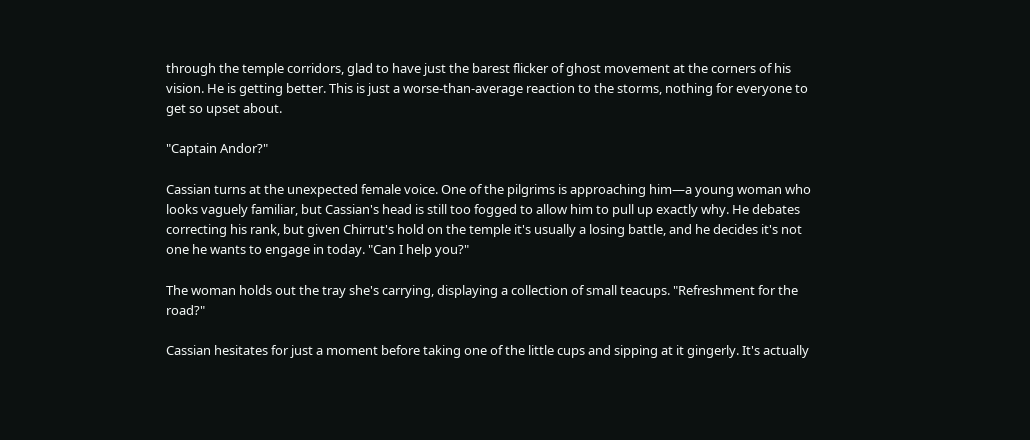through the temple corridors, glad to have just the barest flicker of ghost movement at the corners of his vision. He is getting better. This is just a worse-than-average reaction to the storms, nothing for everyone to get so upset about.

"Captain Andor?"

Cassian turns at the unexpected female voice. One of the pilgrims is approaching him—a young woman who looks vaguely familiar, but Cassian's head is still too fogged to allow him to pull up exactly why. He debates correcting his rank, but given Chirrut's hold on the temple it's usually a losing battle, and he decides it's not one he wants to engage in today. "Can I help you?"

The woman holds out the tray she's carrying, displaying a collection of small teacups. "Refreshment for the road?"

Cassian hesitates for just a moment before taking one of the little cups and sipping at it gingerly. It's actually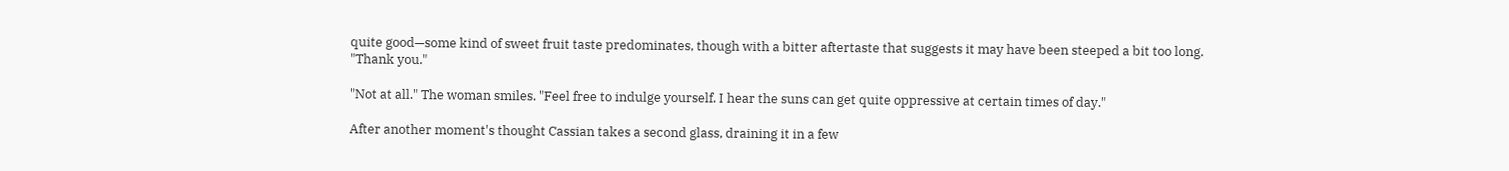quite good—some kind of sweet fruit taste predominates, though with a bitter aftertaste that suggests it may have been steeped a bit too long. "Thank you."

"Not at all." The woman smiles. "Feel free to indulge yourself. I hear the suns can get quite oppressive at certain times of day."

After another moment's thought Cassian takes a second glass, draining it in a few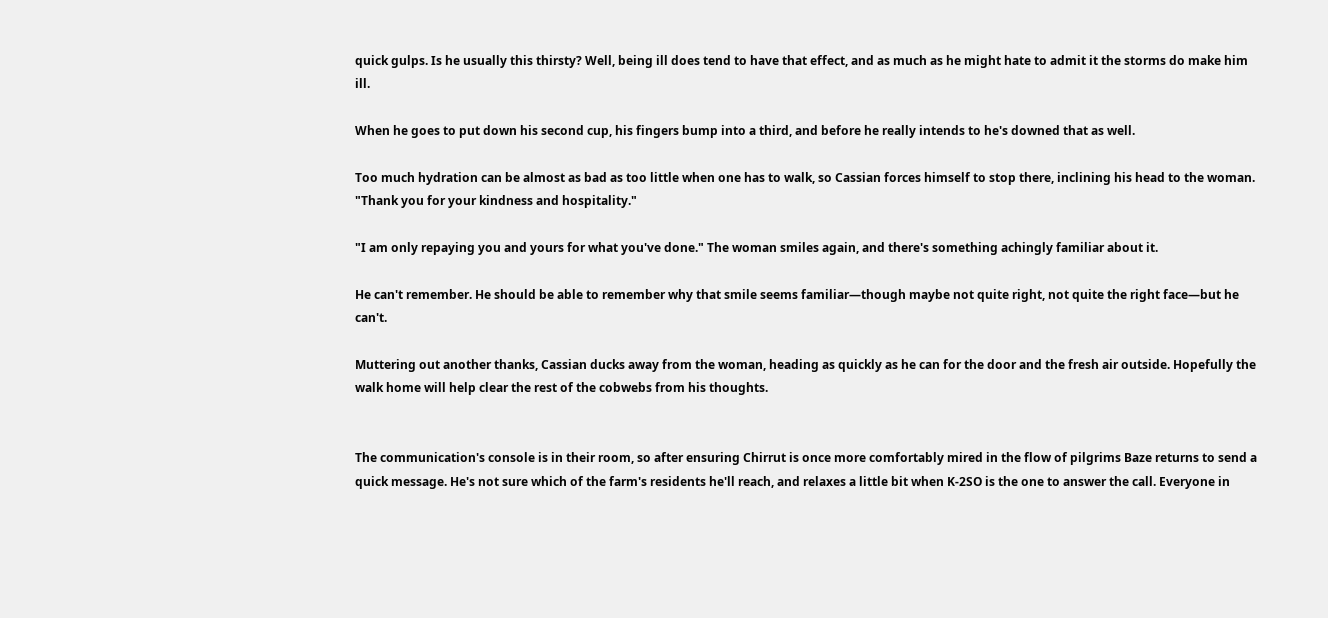quick gulps. Is he usually this thirsty? Well, being ill does tend to have that effect, and as much as he might hate to admit it the storms do make him ill.

When he goes to put down his second cup, his fingers bump into a third, and before he really intends to he's downed that as well.

Too much hydration can be almost as bad as too little when one has to walk, so Cassian forces himself to stop there, inclining his head to the woman. "Thank you for your kindness and hospitality."

"I am only repaying you and yours for what you've done." The woman smiles again, and there's something achingly familiar about it.

He can't remember. He should be able to remember why that smile seems familiar—though maybe not quite right, not quite the right face—but he can't.

Muttering out another thanks, Cassian ducks away from the woman, heading as quickly as he can for the door and the fresh air outside. Hopefully the walk home will help clear the rest of the cobwebs from his thoughts.


The communication's console is in their room, so after ensuring Chirrut is once more comfortably mired in the flow of pilgrims Baze returns to send a quick message. He's not sure which of the farm's residents he'll reach, and relaxes a little bit when K-2SO is the one to answer the call. Everyone in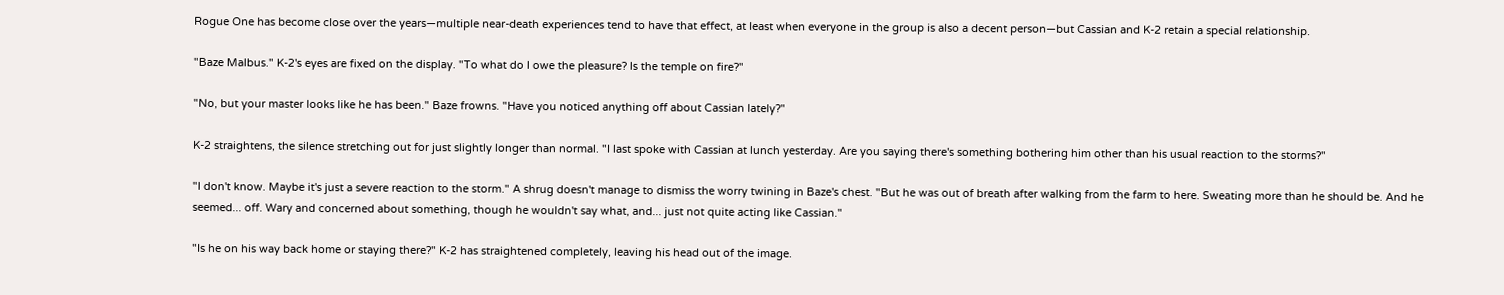Rogue One has become close over the years—multiple near-death experiences tend to have that effect, at least when everyone in the group is also a decent person—but Cassian and K-2 retain a special relationship.

"Baze Malbus." K-2's eyes are fixed on the display. "To what do I owe the pleasure? Is the temple on fire?"

"No, but your master looks like he has been." Baze frowns. "Have you noticed anything off about Cassian lately?"

K-2 straightens, the silence stretching out for just slightly longer than normal. "I last spoke with Cassian at lunch yesterday. Are you saying there's something bothering him other than his usual reaction to the storms?"

"I don't know. Maybe it's just a severe reaction to the storm." A shrug doesn't manage to dismiss the worry twining in Baze's chest. "But he was out of breath after walking from the farm to here. Sweating more than he should be. And he seemed... off. Wary and concerned about something, though he wouldn't say what, and... just not quite acting like Cassian."

"Is he on his way back home or staying there?" K-2 has straightened completely, leaving his head out of the image.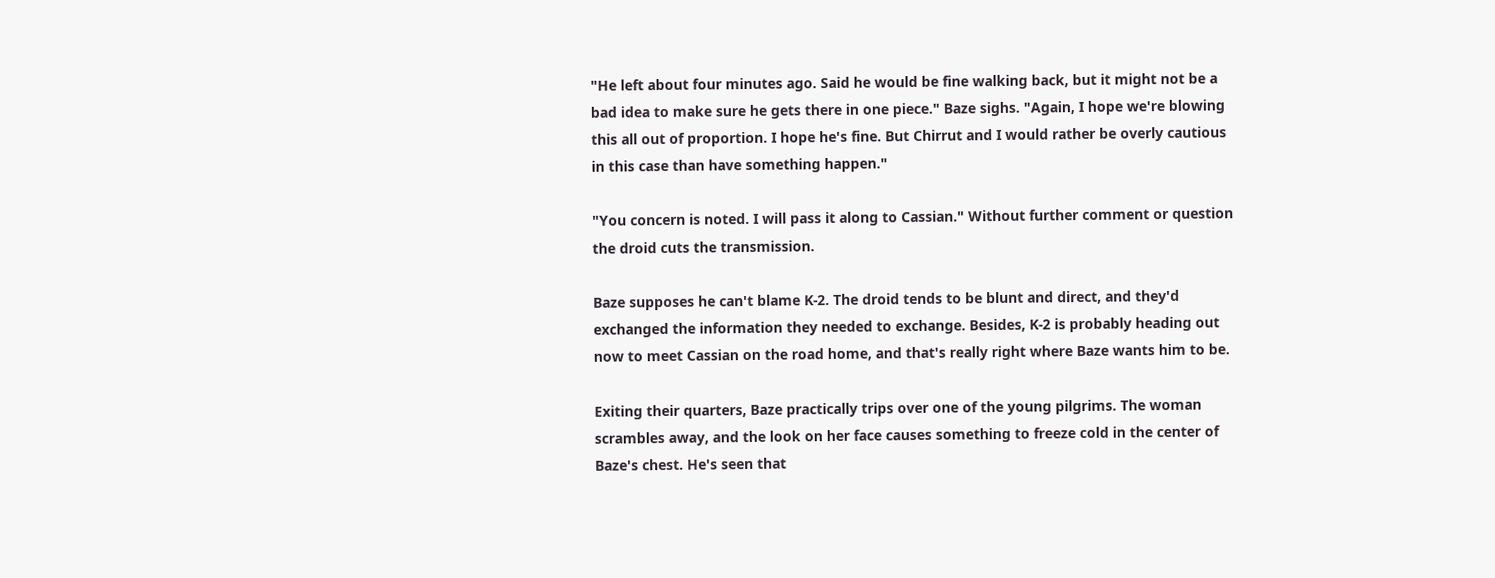"He left about four minutes ago. Said he would be fine walking back, but it might not be a bad idea to make sure he gets there in one piece." Baze sighs. "Again, I hope we're blowing this all out of proportion. I hope he's fine. But Chirrut and I would rather be overly cautious in this case than have something happen."

"You concern is noted. I will pass it along to Cassian." Without further comment or question the droid cuts the transmission.

Baze supposes he can't blame K-2. The droid tends to be blunt and direct, and they'd exchanged the information they needed to exchange. Besides, K-2 is probably heading out now to meet Cassian on the road home, and that's really right where Baze wants him to be.

Exiting their quarters, Baze practically trips over one of the young pilgrims. The woman scrambles away, and the look on her face causes something to freeze cold in the center of Baze's chest. He's seen that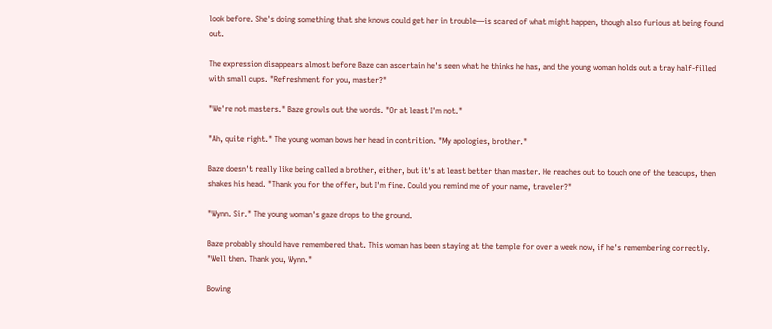look before. She's doing something that she knows could get her in trouble—is scared of what might happen, though also furious at being found out.

The expression disappears almost before Baze can ascertain he's seen what he thinks he has, and the young woman holds out a tray half-filled with small cups. "Refreshment for you, master?"

"We're not masters." Baze growls out the words. "Or at least I'm not."

"Ah, quite right." The young woman bows her head in contrition. "My apologies, brother."

Baze doesn't really like being called a brother, either, but it's at least better than master. He reaches out to touch one of the teacups, then shakes his head. "Thank you for the offer, but I'm fine. Could you remind me of your name, traveler?"

"Wynn. Sir." The young woman's gaze drops to the ground.

Baze probably should have remembered that. This woman has been staying at the temple for over a week now, if he's remembering correctly. "Well then. Thank you, Wynn."

Bowing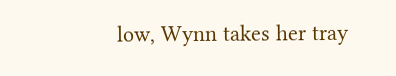low, Wynn takes her tray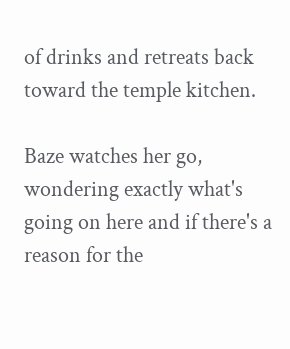of drinks and retreats back toward the temple kitchen.

Baze watches her go, wondering exactly what's going on here and if there's a reason for the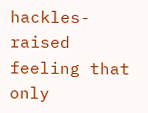hackles-raised feeling that only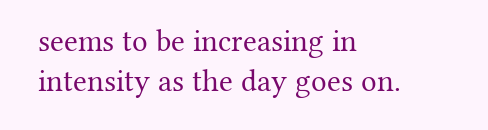seems to be increasing in intensity as the day goes on.